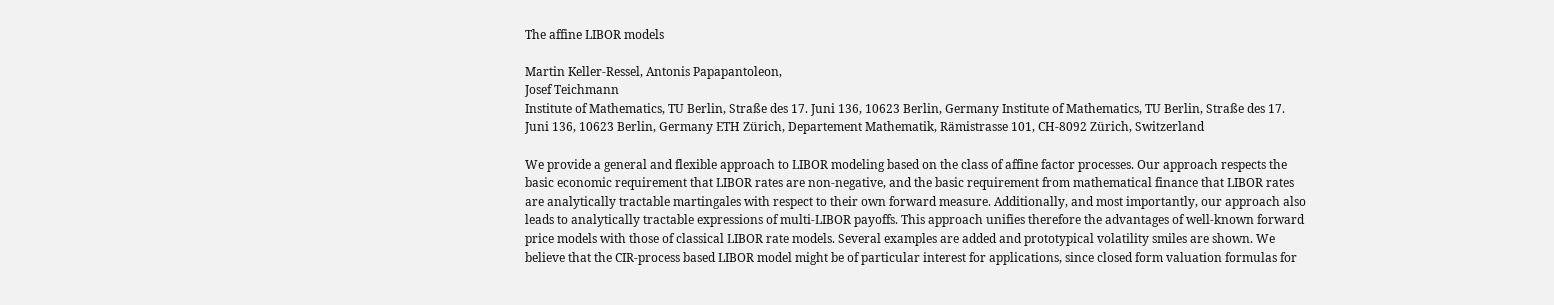The affine LIBOR models

Martin Keller-Ressel, Antonis Papapantoleon,
Josef Teichmann
Institute of Mathematics, TU Berlin, Straße des 17. Juni 136, 10623 Berlin, Germany Institute of Mathematics, TU Berlin, Straße des 17. Juni 136, 10623 Berlin, Germany ETH Zürich, Departement Mathematik, Rämistrasse 101, CH-8092 Zürich, Switzerland

We provide a general and flexible approach to LIBOR modeling based on the class of affine factor processes. Our approach respects the basic economic requirement that LIBOR rates are non-negative, and the basic requirement from mathematical finance that LIBOR rates are analytically tractable martingales with respect to their own forward measure. Additionally, and most importantly, our approach also leads to analytically tractable expressions of multi-LIBOR payoffs. This approach unifies therefore the advantages of well-known forward price models with those of classical LIBOR rate models. Several examples are added and prototypical volatility smiles are shown. We believe that the CIR-process based LIBOR model might be of particular interest for applications, since closed form valuation formulas for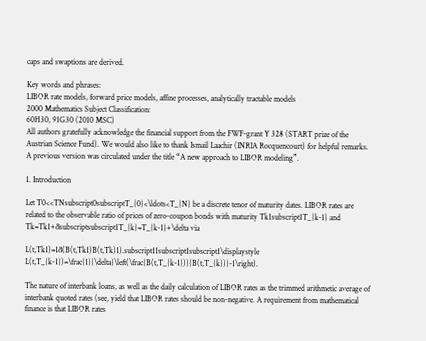caps and swaptions are derived.

Key words and phrases:
LIBOR rate models, forward price models, affine processes, analytically tractable models
2000 Mathematics Subject Classification:
60H30, 91G30 (2010 MSC)
All authors gratefully acknowledge the financial support from the FWF-grant Y 328 (START prize of the Austrian Science Fund). We would also like to thank Ismail Laachir (INRIA Rocquencourt) for helpful remarks. A previous version was circulated under the title “A new approach to LIBOR modeling”.

1. Introduction

Let T0<<TNsubscript0subscriptT_{0}<\ldots<T_{N} be a discrete tenor of maturity dates. LIBOR rates are related to the observable ratio of prices of zero-coupon bonds with maturity Tk1subscript1T_{k-1} and Tk=Tk1+δsubscriptsubscript1T_{k}=T_{k-1}+\delta via

L(t,Tk1)=1δ(B(t,Tk1)B(t,Tk)1).subscript11subscript1subscript1\displaystyle L(t,T_{k-1})=\frac{1}{\delta}\left(\frac{B(t,T_{k-1})}{B(t,T_{k})}-1\right).

The nature of interbank loans, as well as the daily calculation of LIBOR rates as the trimmed arithmetic average of interbank quoted rates (see, yield that LIBOR rates should be non-negative. A requirement from mathematical finance is that LIBOR rates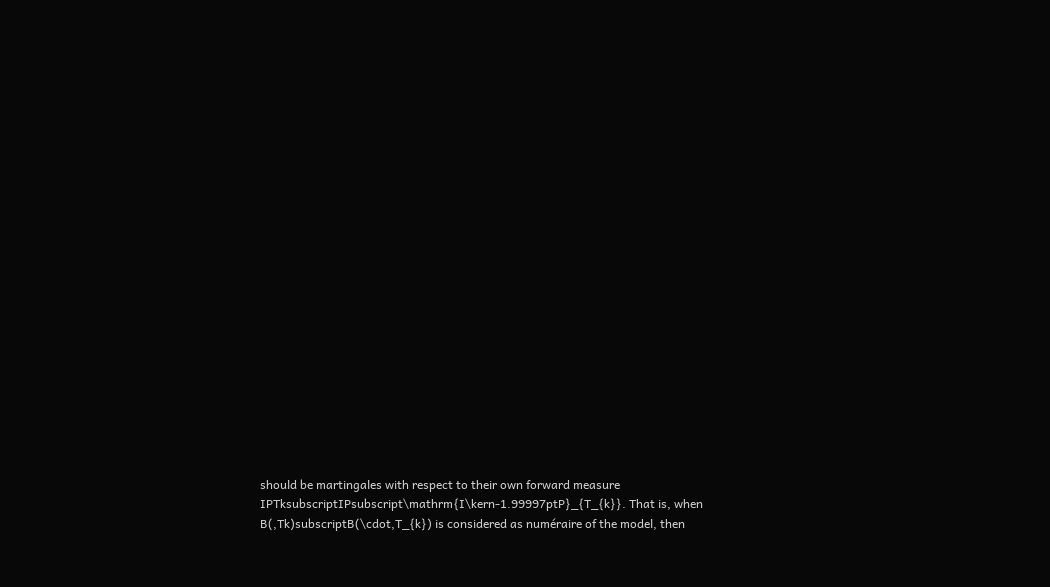should be martingales with respect to their own forward measure IPTksubscriptIPsubscript\mathrm{I\kern-1.99997ptP}_{T_{k}}. That is, when B(,Tk)subscriptB(\cdot,T_{k}) is considered as numéraire of the model, then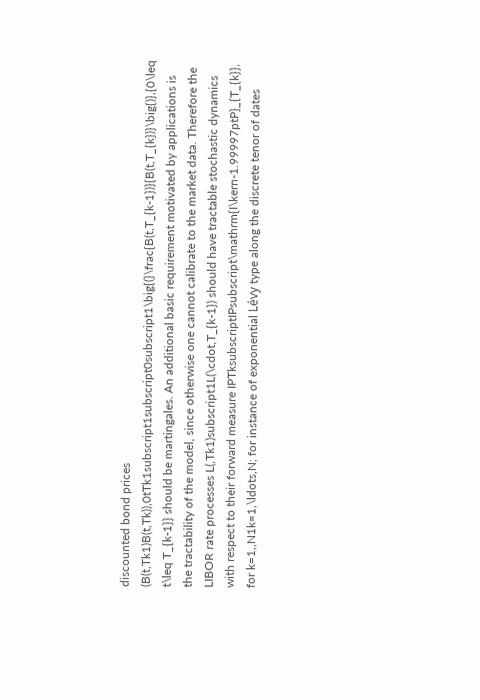discounted bond prices (B(t,Tk1)B(t,Tk)),0tTk1subscript1subscript0subscript1\big{(}\frac{B(t,T_{k-1})}{B(t,T_{k})}\big{)},{0\leq t\leq T_{k-1}} should be martingales. An additional basic requirement motivated by applications is the tractability of the model, since otherwise one cannot calibrate to the market data. Therefore the LIBOR rate processes L(,Tk1)subscript1L(\cdot,T_{k-1}) should have tractable stochastic dynamics with respect to their forward measure IPTksubscriptIPsubscript\mathrm{I\kern-1.99997ptP}_{T_{k}}, for k=1,,N1k=1,\ldots,N; for instance of exponential Lévy type along the discrete tenor of dates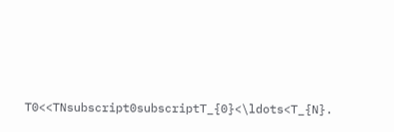T0<<TNsubscript0subscriptT_{0}<\ldots<T_{N}.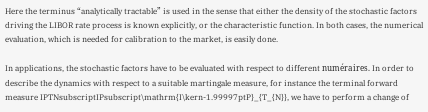Here the terminus “analytically tractable” is used in the sense that either the density of the stochastic factors driving the LIBOR rate process is known explicitly, or the characteristic function. In both cases, the numerical evaluation, which is needed for calibration to the market, is easily done.

In applications, the stochastic factors have to be evaluated with respect to different numéraires. In order to describe the dynamics with respect to a suitable martingale measure, for instance the terminal forward measure IPTNsubscriptIPsubscript\mathrm{I\kern-1.99997ptP}_{T_{N}}, we have to perform a change of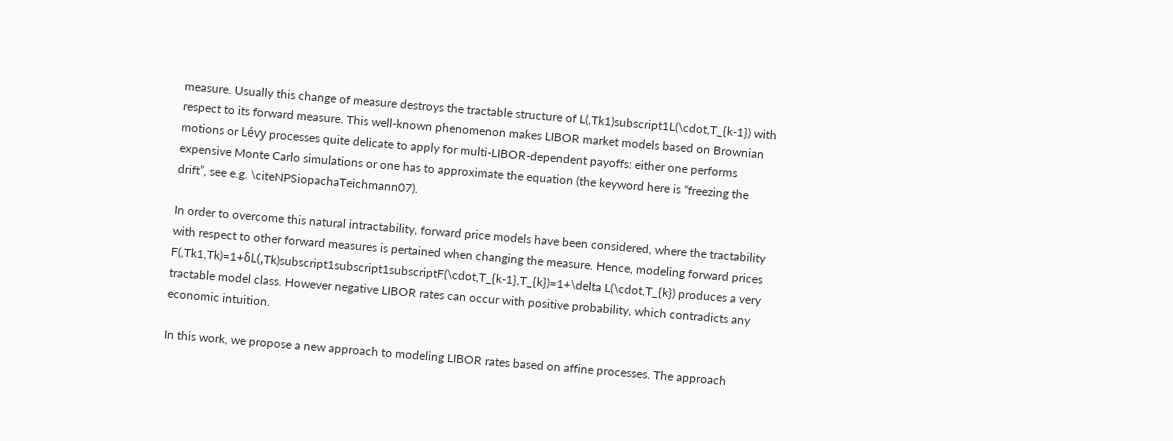measure. Usually this change of measure destroys the tractable structure of L(,Tk1)subscript1L(\cdot,T_{k-1}) with respect to its forward measure. This well-known phenomenon makes LIBOR market models based on Brownian motions or Lévy processes quite delicate to apply for multi-LIBOR-dependent payoffs: either one performs expensive Monte Carlo simulations or one has to approximate the equation (the keyword here is “freezing the drift”, see e.g. \citeNPSiopachaTeichmann07).

In order to overcome this natural intractability, forward price models have been considered, where the tractability with respect to other forward measures is pertained when changing the measure. Hence, modeling forward prices F(,Tk1,Tk)=1+δL(,Tk)subscript1subscript1subscriptF(\cdot,T_{k-1},T_{k})=1+\delta L(\cdot,T_{k}) produces a very tractable model class. However negative LIBOR rates can occur with positive probability, which contradicts any economic intuition.

In this work, we propose a new approach to modeling LIBOR rates based on affine processes. The approach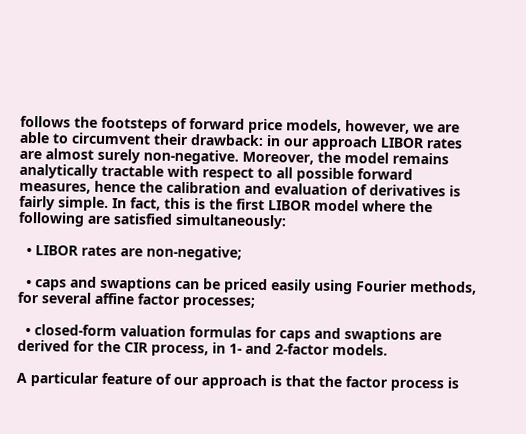follows the footsteps of forward price models, however, we are able to circumvent their drawback: in our approach LIBOR rates are almost surely non-negative. Moreover, the model remains analytically tractable with respect to all possible forward measures, hence the calibration and evaluation of derivatives is fairly simple. In fact, this is the first LIBOR model where the following are satisfied simultaneously:

  • LIBOR rates are non-negative;

  • caps and swaptions can be priced easily using Fourier methods, for several affine factor processes;

  • closed-form valuation formulas for caps and swaptions are derived for the CIR process, in 1- and 2-factor models.

A particular feature of our approach is that the factor process is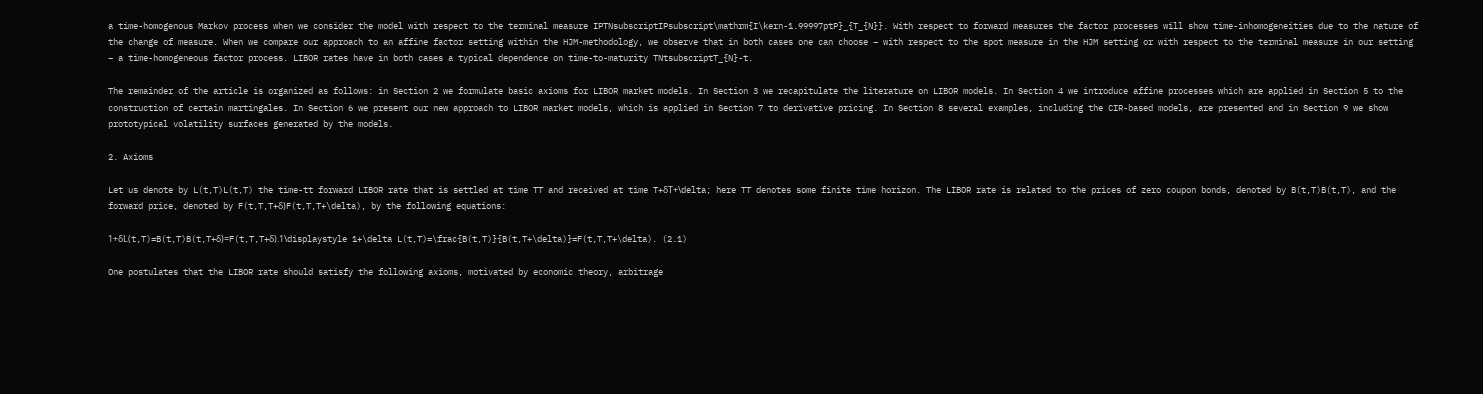a time-homogenous Markov process when we consider the model with respect to the terminal measure IPTNsubscriptIPsubscript\mathrm{I\kern-1.99997ptP}_{T_{N}}. With respect to forward measures the factor processes will show time-inhomogeneities due to the nature of the change of measure. When we compare our approach to an affine factor setting within the HJM-methodology, we observe that in both cases one can choose – with respect to the spot measure in the HJM setting or with respect to the terminal measure in our setting – a time-homogeneous factor process. LIBOR rates have in both cases a typical dependence on time-to-maturity TNtsubscriptT_{N}-t.

The remainder of the article is organized as follows: in Section 2 we formulate basic axioms for LIBOR market models. In Section 3 we recapitulate the literature on LIBOR models. In Section 4 we introduce affine processes which are applied in Section 5 to the construction of certain martingales. In Section 6 we present our new approach to LIBOR market models, which is applied in Section 7 to derivative pricing. In Section 8 several examples, including the CIR-based models, are presented and in Section 9 we show prototypical volatility surfaces generated by the models.

2. Axioms

Let us denote by L(t,T)L(t,T) the time-tt forward LIBOR rate that is settled at time TT and received at time T+δT+\delta; here TT denotes some finite time horizon. The LIBOR rate is related to the prices of zero coupon bonds, denoted by B(t,T)B(t,T), and the forward price, denoted by F(t,T,T+δ)F(t,T,T+\delta), by the following equations:

1+δL(t,T)=B(t,T)B(t,T+δ)=F(t,T,T+δ).1\displaystyle 1+\delta L(t,T)=\frac{B(t,T)}{B(t,T+\delta)}=F(t,T,T+\delta). (2.1)

One postulates that the LIBOR rate should satisfy the following axioms, motivated by economic theory, arbitrage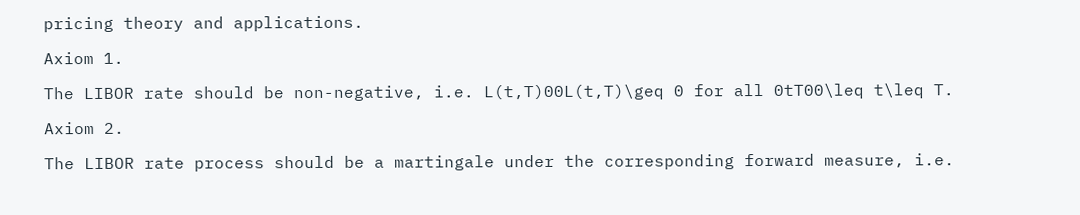pricing theory and applications.

Axiom 1.

The LIBOR rate should be non-negative, i.e. L(t,T)00L(t,T)\geq 0 for all 0tT00\leq t\leq T.

Axiom 2.

The LIBOR rate process should be a martingale under the corresponding forward measure, i.e.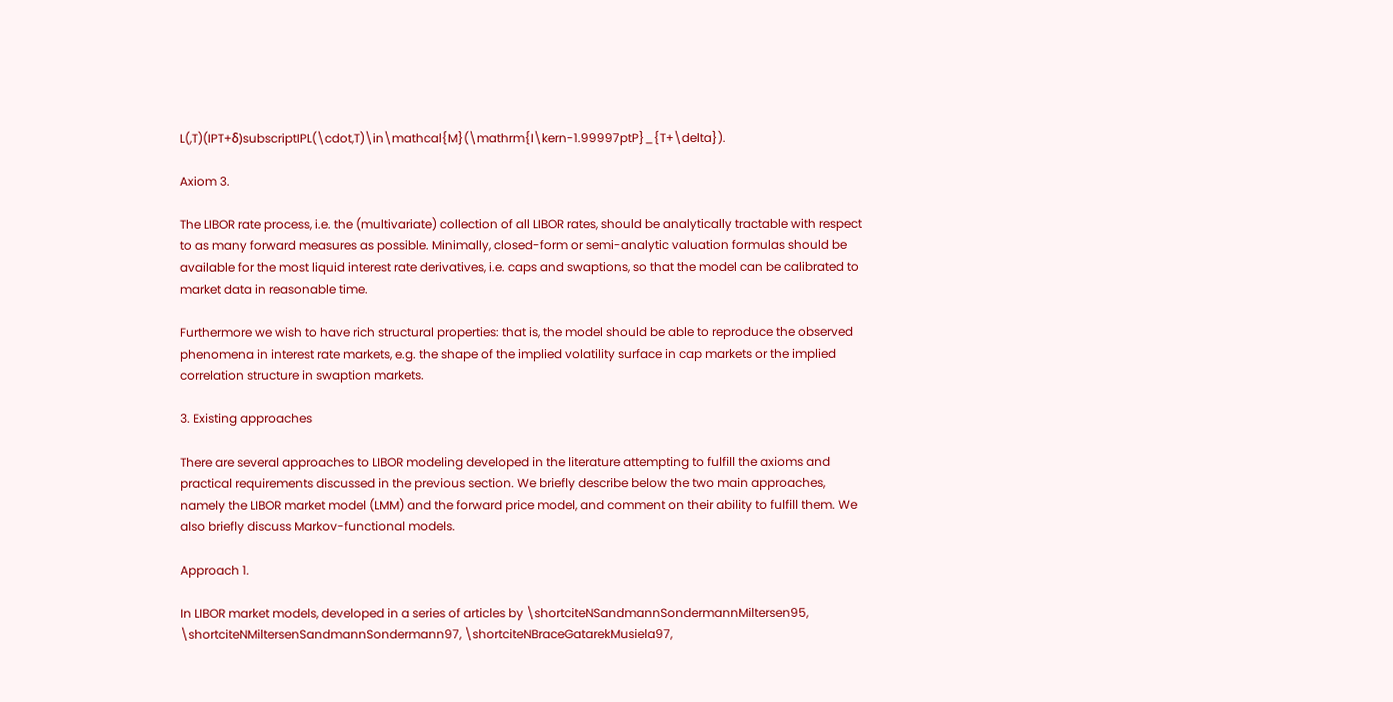L(,T)(IPT+δ)subscriptIPL(\cdot,T)\in\mathcal{M}(\mathrm{I\kern-1.99997ptP}_{T+\delta}).

Axiom 3.

The LIBOR rate process, i.e. the (multivariate) collection of all LIBOR rates, should be analytically tractable with respect to as many forward measures as possible. Minimally, closed-form or semi-analytic valuation formulas should be available for the most liquid interest rate derivatives, i.e. caps and swaptions, so that the model can be calibrated to market data in reasonable time.

Furthermore we wish to have rich structural properties: that is, the model should be able to reproduce the observed phenomena in interest rate markets, e.g. the shape of the implied volatility surface in cap markets or the implied correlation structure in swaption markets.

3. Existing approaches

There are several approaches to LIBOR modeling developed in the literature attempting to fulfill the axioms and practical requirements discussed in the previous section. We briefly describe below the two main approaches, namely the LIBOR market model (LMM) and the forward price model, and comment on their ability to fulfill them. We also briefly discuss Markov-functional models.

Approach 1.

In LIBOR market models, developed in a series of articles by \shortciteNSandmannSondermannMiltersen95, \shortciteNMiltersenSandmannSondermann97, \shortciteNBraceGatarekMusiela97,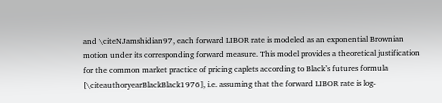and \citeNJamshidian97, each forward LIBOR rate is modeled as an exponential Brownian motion under its corresponding forward measure. This model provides a theoretical justification for the common market practice of pricing caplets according to Black’s futures formula [\citeauthoryearBlackBlack1976], i.e. assuming that the forward LIBOR rate is log-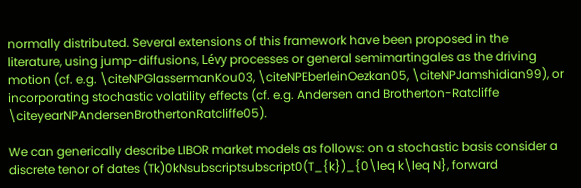normally distributed. Several extensions of this framework have been proposed in the literature, using jump-diffusions, Lévy processes or general semimartingales as the driving motion (cf. e.g. \citeNPGlassermanKou03, \citeNPEberleinOezkan05, \citeNPJamshidian99), or incorporating stochastic volatility effects (cf. e.g. Andersen and Brotherton-Ratcliffe \citeyearNPAndersenBrothertonRatcliffe05).

We can generically describe LIBOR market models as follows: on a stochastic basis consider a discrete tenor of dates (Tk)0kNsubscriptsubscript0(T_{k})_{0\leq k\leq N}, forward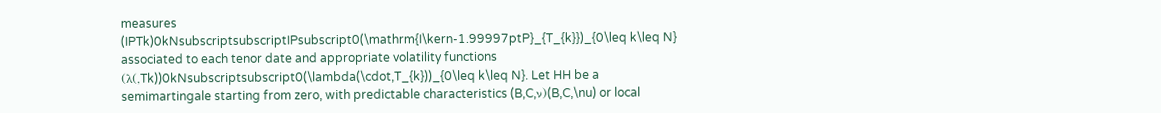measures (IPTk)0kNsubscriptsubscriptIPsubscript0(\mathrm{I\kern-1.99997ptP}_{T_{k}})_{0\leq k\leq N} associated to each tenor date and appropriate volatility functions (λ(,Tk))0kNsubscriptsubscript0(\lambda(\cdot,T_{k}))_{0\leq k\leq N}. Let HH be a semimartingale starting from zero, with predictable characteristics (B,C,ν)(B,C,\nu) or local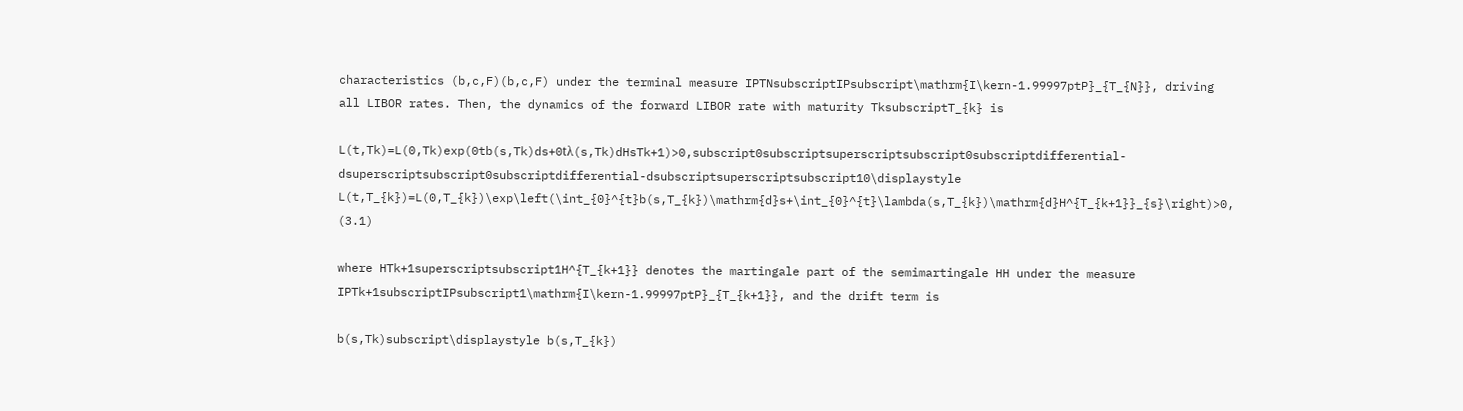characteristics (b,c,F)(b,c,F) under the terminal measure IPTNsubscriptIPsubscript\mathrm{I\kern-1.99997ptP}_{T_{N}}, driving all LIBOR rates. Then, the dynamics of the forward LIBOR rate with maturity TksubscriptT_{k} is

L(t,Tk)=L(0,Tk)exp(0tb(s,Tk)ds+0tλ(s,Tk)dHsTk+1)>0,subscript0subscriptsuperscriptsubscript0subscriptdifferential-dsuperscriptsubscript0subscriptdifferential-dsubscriptsuperscriptsubscript10\displaystyle L(t,T_{k})=L(0,T_{k})\exp\left(\int_{0}^{t}b(s,T_{k})\mathrm{d}s+\int_{0}^{t}\lambda(s,T_{k})\mathrm{d}H^{T_{k+1}}_{s}\right)>0, (3.1)

where HTk+1superscriptsubscript1H^{T_{k+1}} denotes the martingale part of the semimartingale HH under the measure IPTk+1subscriptIPsubscript1\mathrm{I\kern-1.99997ptP}_{T_{k+1}}, and the drift term is

b(s,Tk)subscript\displaystyle b(s,T_{k})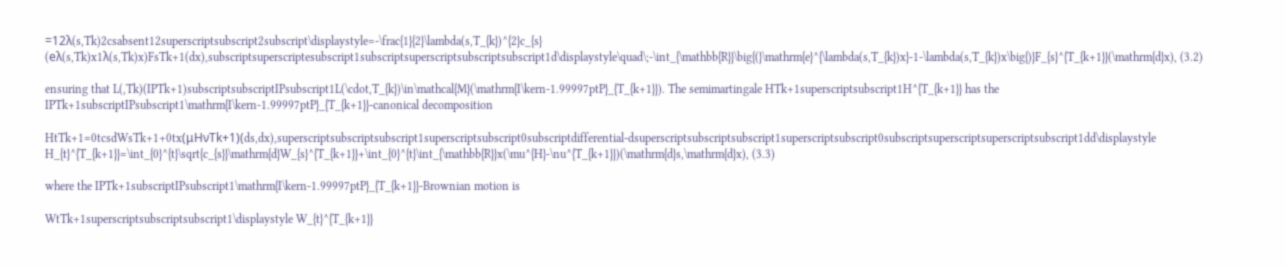=12λ(s,Tk)2csabsent12superscriptsubscript2subscript\displaystyle=-\frac{1}{2}\lambda(s,T_{k})^{2}c_{s}
(eλ(s,Tk)x1λ(s,Tk)x)FsTk+1(dx),subscriptsuperscriptesubscript1subscriptsuperscriptsubscriptsubscript1d\displaystyle\quad\;-\int_{\mathbb{R}}\big{(}\mathrm{e}^{\lambda(s,T_{k})x}-1-\lambda(s,T_{k})x\big{)}F_{s}^{T_{k+1}}(\mathrm{d}x), (3.2)

ensuring that L(,Tk)(IPTk+1)subscriptsubscriptIPsubscript1L(\cdot,T_{k})\in\mathcal{M}(\mathrm{I\kern-1.99997ptP}_{T_{k+1}}). The semimartingale HTk+1superscriptsubscript1H^{T_{k+1}} has the IPTk+1subscriptIPsubscript1\mathrm{I\kern-1.99997ptP}_{T_{k+1}}-canonical decomposition

HtTk+1=0tcsdWsTk+1+0tx(μHνTk+1)(ds,dx),superscriptsubscriptsubscript1superscriptsubscript0subscriptdifferential-dsuperscriptsubscriptsubscript1superscriptsubscript0subscriptsuperscriptsuperscriptsubscript1dd\displaystyle H_{t}^{T_{k+1}}=\int_{0}^{t}\sqrt{c_{s}}\mathrm{d}W_{s}^{T_{k+1}}+\int_{0}^{t}\int_{\mathbb{R}}x(\mu^{H}-\nu^{T_{k+1}})(\mathrm{d}s,\mathrm{d}x), (3.3)

where the IPTk+1subscriptIPsubscript1\mathrm{I\kern-1.99997ptP}_{T_{k+1}}-Brownian motion is

WtTk+1superscriptsubscriptsubscript1\displaystyle W_{t}^{T_{k+1}}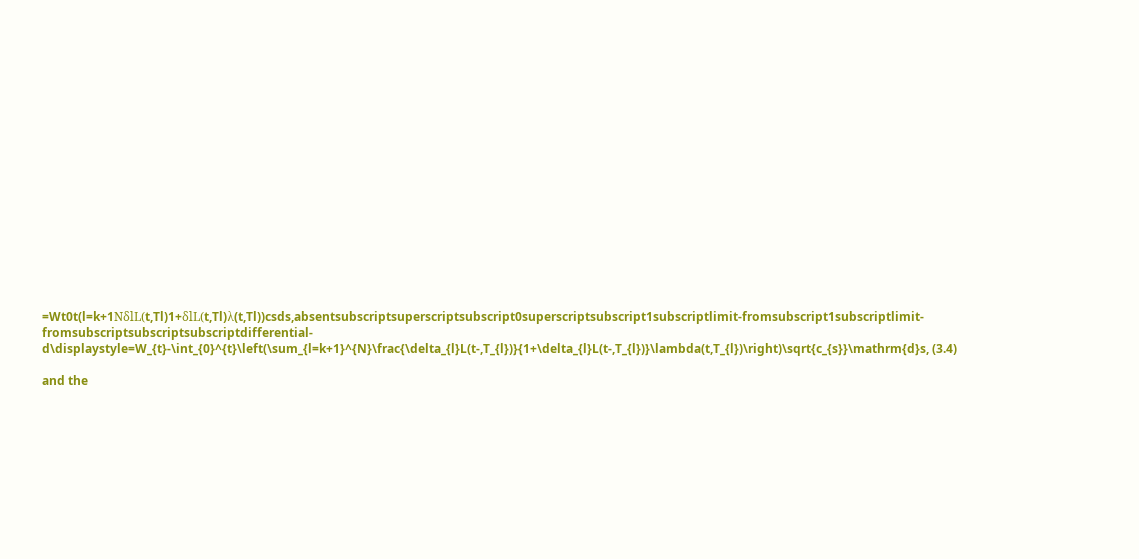=Wt0t(l=k+1NδlL(t,Tl)1+δlL(t,Tl)λ(t,Tl))csds,absentsubscriptsuperscriptsubscript0superscriptsubscript1subscriptlimit-fromsubscript1subscriptlimit-fromsubscriptsubscriptsubscriptdifferential-d\displaystyle=W_{t}-\int_{0}^{t}\left(\sum_{l=k+1}^{N}\frac{\delta_{l}L(t-,T_{l})}{1+\delta_{l}L(t-,T_{l})}\lambda(t,T_{l})\right)\sqrt{c_{s}}\mathrm{d}s, (3.4)

and the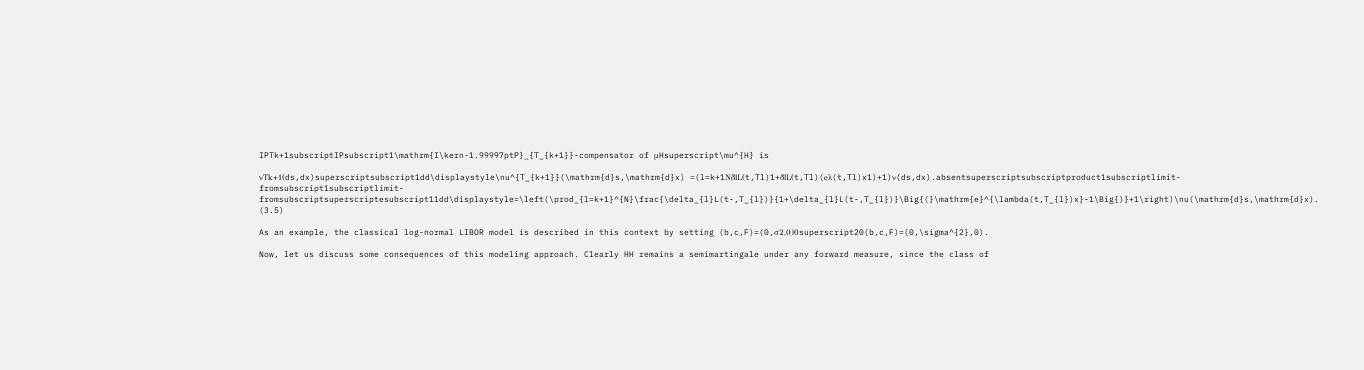IPTk+1subscriptIPsubscript1\mathrm{I\kern-1.99997ptP}_{T_{k+1}}-compensator of μHsuperscript\mu^{H} is

νTk+1(ds,dx)superscriptsubscript1dd\displaystyle\nu^{T_{k+1}}(\mathrm{d}s,\mathrm{d}x) =(l=k+1NδlL(t,Tl)1+δlL(t,Tl)(eλ(t,Tl)x1)+1)ν(ds,dx).absentsuperscriptsubscriptproduct1subscriptlimit-fromsubscript1subscriptlimit-fromsubscriptsuperscriptesubscript11dd\displaystyle=\left(\prod_{l=k+1}^{N}\frac{\delta_{l}L(t-,T_{l})}{1+\delta_{l}L(t-,T_{l})}\Big{(}\mathrm{e}^{\lambda(t,T_{l})x}-1\Big{)}+1\right)\nu(\mathrm{d}s,\mathrm{d}x). (3.5)

As an example, the classical log-normal LIBOR model is described in this context by setting (b,c,F)=(0,σ2,0)0superscript20(b,c,F)=(0,\sigma^{2},0).

Now, let us discuss some consequences of this modeling approach. Clearly HH remains a semimartingale under any forward measure, since the class of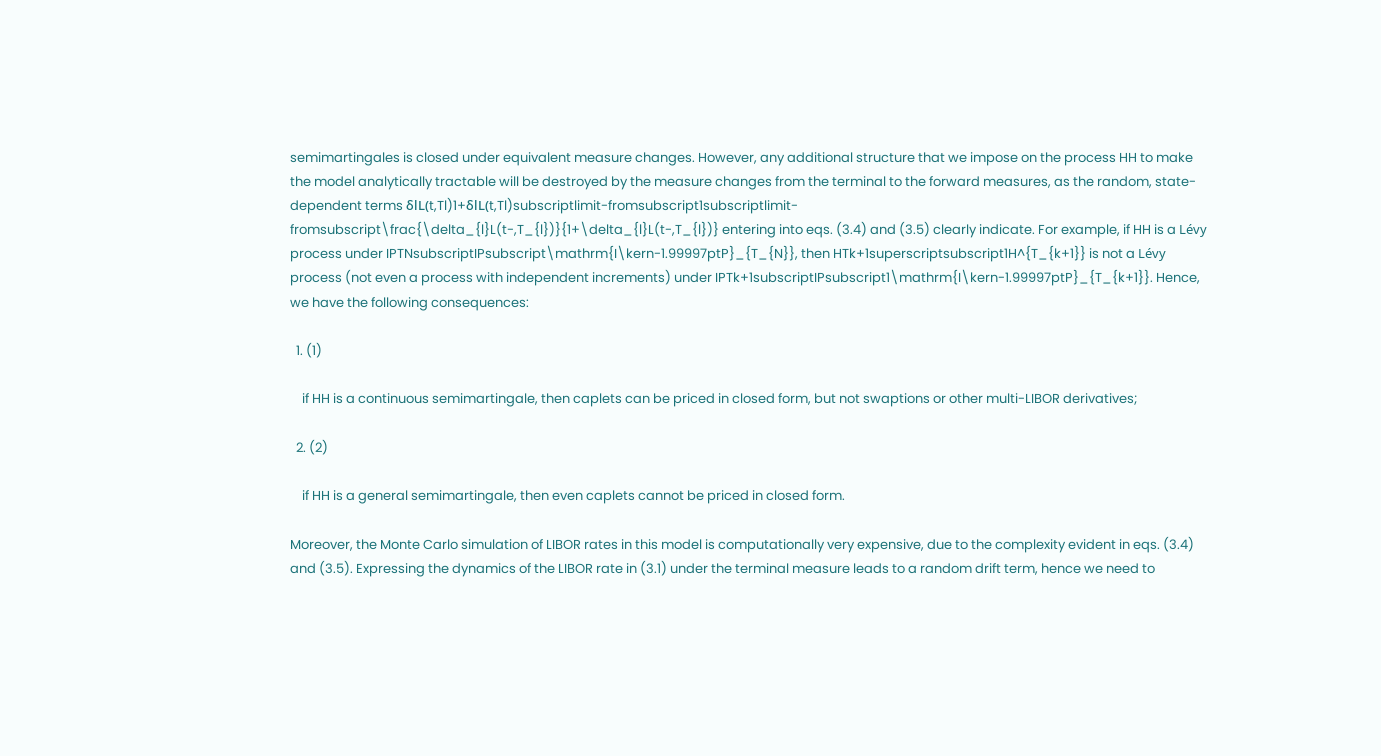semimartingales is closed under equivalent measure changes. However, any additional structure that we impose on the process HH to make the model analytically tractable will be destroyed by the measure changes from the terminal to the forward measures, as the random, state-dependent terms δlL(t,Tl)1+δlL(t,Tl)subscriptlimit-fromsubscript1subscriptlimit-fromsubscript\frac{\delta_{l}L(t-,T_{l})}{1+\delta_{l}L(t-,T_{l})} entering into eqs. (3.4) and (3.5) clearly indicate. For example, if HH is a Lévy process under IPTNsubscriptIPsubscript\mathrm{I\kern-1.99997ptP}_{T_{N}}, then HTk+1superscriptsubscript1H^{T_{k+1}} is not a Lévy process (not even a process with independent increments) under IPTk+1subscriptIPsubscript1\mathrm{I\kern-1.99997ptP}_{T_{k+1}}. Hence, we have the following consequences:

  1. (1)

    if HH is a continuous semimartingale, then caplets can be priced in closed form, but not swaptions or other multi-LIBOR derivatives;

  2. (2)

    if HH is a general semimartingale, then even caplets cannot be priced in closed form.

Moreover, the Monte Carlo simulation of LIBOR rates in this model is computationally very expensive, due to the complexity evident in eqs. (3.4) and (3.5). Expressing the dynamics of the LIBOR rate in (3.1) under the terminal measure leads to a random drift term, hence we need to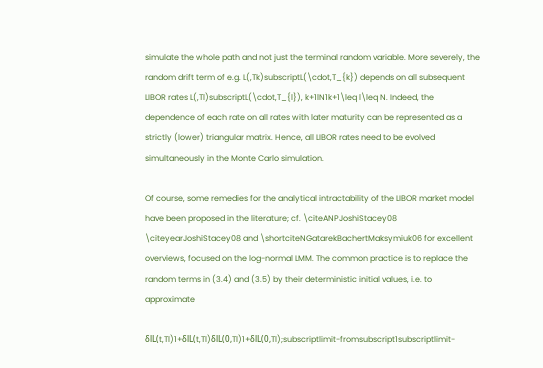simulate the whole path and not just the terminal random variable. More severely, the random drift term of e.g. L(,Tk)subscriptL(\cdot,T_{k}) depends on all subsequent LIBOR rates L(,Tl)subscriptL(\cdot,T_{l}), k+1lN1k+1\leq l\leq N. Indeed, the dependence of each rate on all rates with later maturity can be represented as a strictly (lower) triangular matrix. Hence, all LIBOR rates need to be evolved simultaneously in the Monte Carlo simulation.

Of course, some remedies for the analytical intractability of the LIBOR market model have been proposed in the literature; cf. \citeANPJoshiStacey08 \citeyearJoshiStacey08 and \shortciteNGatarekBachertMaksymiuk06 for excellent overviews, focused on the log-normal LMM. The common practice is to replace the random terms in (3.4) and (3.5) by their deterministic initial values, i.e. to approximate

δlL(t,Tl)1+δlL(t,Tl)δlL(0,Tl)1+δlL(0,Tl);subscriptlimit-fromsubscript1subscriptlimit-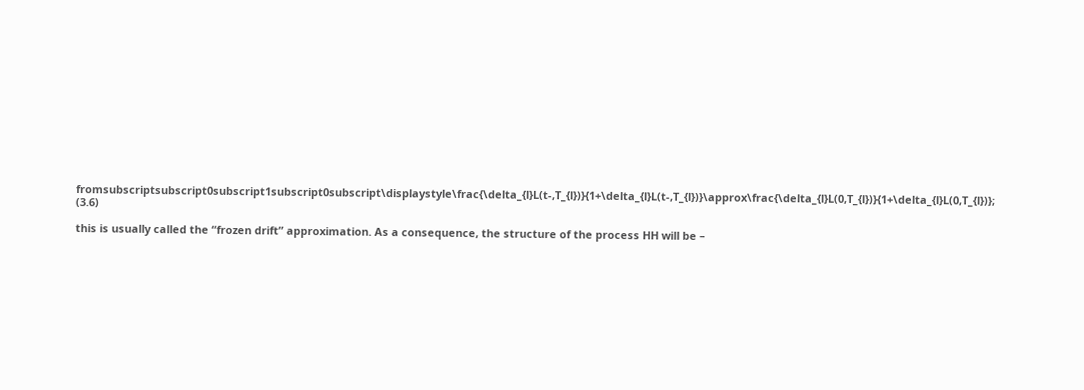fromsubscriptsubscript0subscript1subscript0subscript\displaystyle\frac{\delta_{l}L(t-,T_{l})}{1+\delta_{l}L(t-,T_{l})}\approx\frac{\delta_{l}L(0,T_{l})}{1+\delta_{l}L(0,T_{l})}; (3.6)

this is usually called the “frozen drift” approximation. As a consequence, the structure of the process HH will be –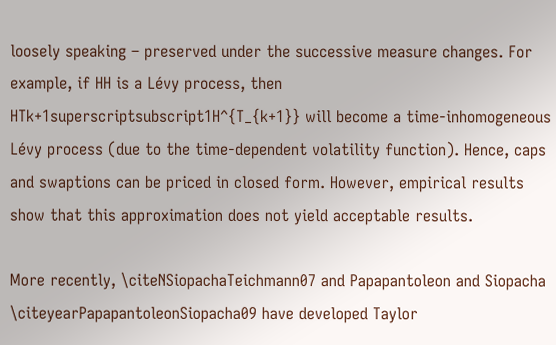loosely speaking – preserved under the successive measure changes. For example, if HH is a Lévy process, then HTk+1superscriptsubscript1H^{T_{k+1}} will become a time-inhomogeneous Lévy process (due to the time-dependent volatility function). Hence, caps and swaptions can be priced in closed form. However, empirical results show that this approximation does not yield acceptable results.

More recently, \citeNSiopachaTeichmann07 and Papapantoleon and Siopacha \citeyearPapapantoleonSiopacha09 have developed Taylor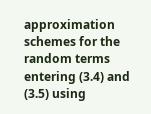approximation schemes for the random terms entering (3.4) and (3.5) using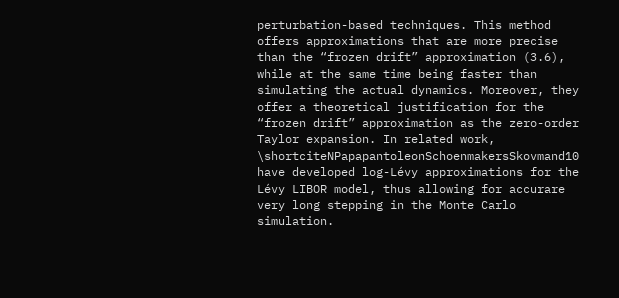perturbation-based techniques. This method offers approximations that are more precise than the “frozen drift” approximation (3.6), while at the same time being faster than simulating the actual dynamics. Moreover, they offer a theoretical justification for the “frozen drift” approximation as the zero-order Taylor expansion. In related work, \shortciteNPapapantoleonSchoenmakersSkovmand10 have developed log-Lévy approximations for the Lévy LIBOR model, thus allowing for accurare very long stepping in the Monte Carlo simulation.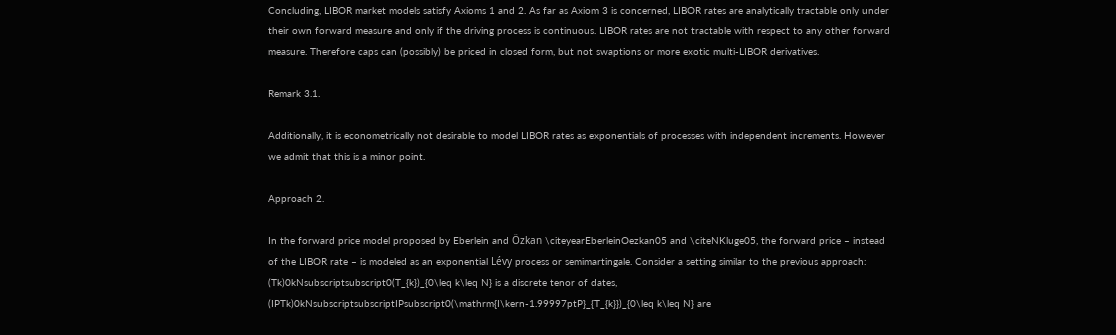Concluding, LIBOR market models satisfy Axioms 1 and 2. As far as Axiom 3 is concerned, LIBOR rates are analytically tractable only under their own forward measure and only if the driving process is continuous. LIBOR rates are not tractable with respect to any other forward measure. Therefore caps can (possibly) be priced in closed form, but not swaptions or more exotic multi-LIBOR derivatives.

Remark 3.1.

Additionally, it is econometrically not desirable to model LIBOR rates as exponentials of processes with independent increments. However we admit that this is a minor point.

Approach 2.

In the forward price model proposed by Eberlein and Özkan \citeyearEberleinOezkan05 and \citeNKluge05, the forward price – instead of the LIBOR rate – is modeled as an exponential Lévy process or semimartingale. Consider a setting similar to the previous approach: (Tk)0kNsubscriptsubscript0(T_{k})_{0\leq k\leq N} is a discrete tenor of dates, (IPTk)0kNsubscriptsubscriptIPsubscript0(\mathrm{I\kern-1.99997ptP}_{T_{k}})_{0\leq k\leq N} are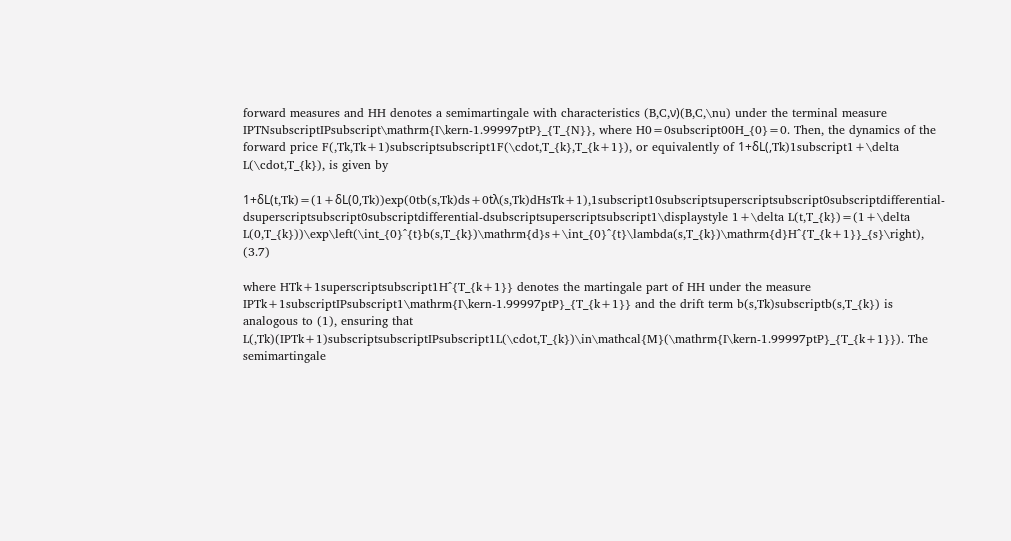forward measures and HH denotes a semimartingale with characteristics (B,C,ν)(B,C,\nu) under the terminal measure IPTNsubscriptIPsubscript\mathrm{I\kern-1.99997ptP}_{T_{N}}, where H0=0subscript00H_{0}=0. Then, the dynamics of the forward price F(,Tk,Tk+1)subscriptsubscript1F(\cdot,T_{k},T_{k+1}), or equivalently of 1+δL(,Tk)1subscript1+\delta L(\cdot,T_{k}), is given by

1+δL(t,Tk)=(1+δL(0,Tk))exp(0tb(s,Tk)ds+0tλ(s,Tk)dHsTk+1),1subscript10subscriptsuperscriptsubscript0subscriptdifferential-dsuperscriptsubscript0subscriptdifferential-dsubscriptsuperscriptsubscript1\displaystyle 1+\delta L(t,T_{k})=(1+\delta L(0,T_{k}))\exp\left(\int_{0}^{t}b(s,T_{k})\mathrm{d}s+\int_{0}^{t}\lambda(s,T_{k})\mathrm{d}H^{T_{k+1}}_{s}\right), (3.7)

where HTk+1superscriptsubscript1H^{T_{k+1}} denotes the martingale part of HH under the measure IPTk+1subscriptIPsubscript1\mathrm{I\kern-1.99997ptP}_{T_{k+1}} and the drift term b(s,Tk)subscriptb(s,T_{k}) is analogous to (1), ensuring that L(,Tk)(IPTk+1)subscriptsubscriptIPsubscript1L(\cdot,T_{k})\in\mathcal{M}(\mathrm{I\kern-1.99997ptP}_{T_{k+1}}). The semimartingale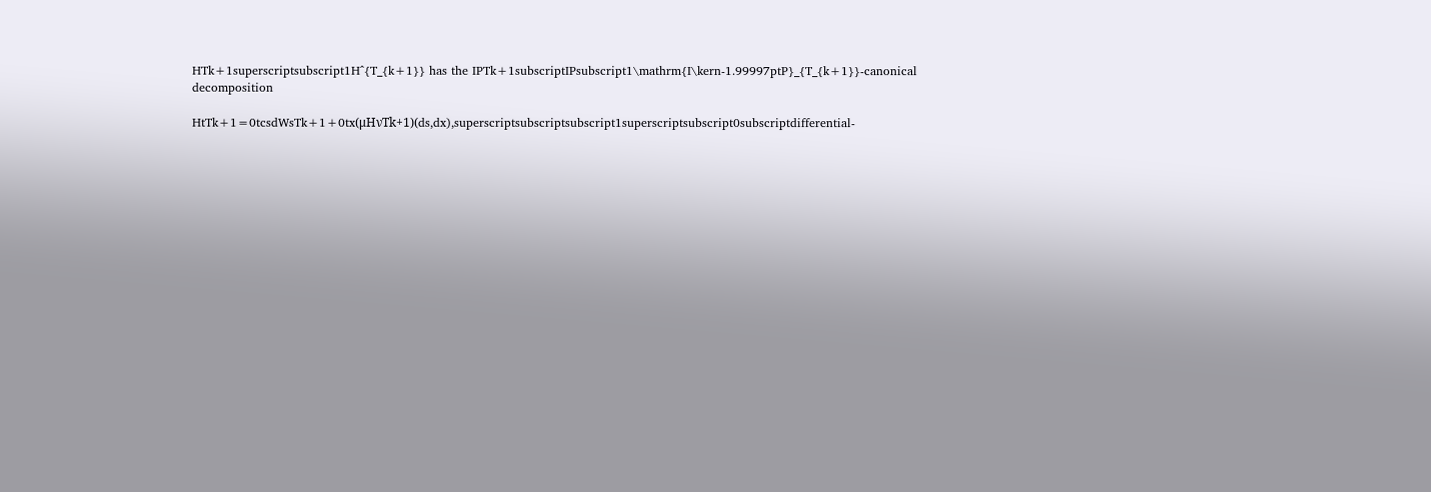HTk+1superscriptsubscript1H^{T_{k+1}} has the IPTk+1subscriptIPsubscript1\mathrm{I\kern-1.99997ptP}_{T_{k+1}}-canonical decomposition

HtTk+1=0tcsdWsTk+1+0tx(μHνTk+1)(ds,dx),superscriptsubscriptsubscript1superscriptsubscript0subscriptdifferential-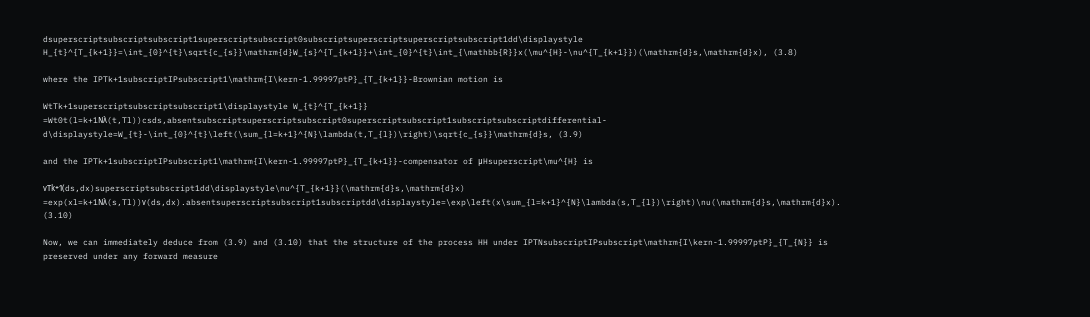dsuperscriptsubscriptsubscript1superscriptsubscript0subscriptsuperscriptsuperscriptsubscript1dd\displaystyle H_{t}^{T_{k+1}}=\int_{0}^{t}\sqrt{c_{s}}\mathrm{d}W_{s}^{T_{k+1}}+\int_{0}^{t}\int_{\mathbb{R}}x(\mu^{H}-\nu^{T_{k+1}})(\mathrm{d}s,\mathrm{d}x), (3.8)

where the IPTk+1subscriptIPsubscript1\mathrm{I\kern-1.99997ptP}_{T_{k+1}}-Brownian motion is

WtTk+1superscriptsubscriptsubscript1\displaystyle W_{t}^{T_{k+1}} =Wt0t(l=k+1Nλ(t,Tl))csds,absentsubscriptsuperscriptsubscript0superscriptsubscript1subscriptsubscriptdifferential-d\displaystyle=W_{t}-\int_{0}^{t}\left(\sum_{l=k+1}^{N}\lambda(t,T_{l})\right)\sqrt{c_{s}}\mathrm{d}s, (3.9)

and the IPTk+1subscriptIPsubscript1\mathrm{I\kern-1.99997ptP}_{T_{k+1}}-compensator of μHsuperscript\mu^{H} is

νTk+1(ds,dx)superscriptsubscript1dd\displaystyle\nu^{T_{k+1}}(\mathrm{d}s,\mathrm{d}x) =exp(xl=k+1Nλ(s,Tl))ν(ds,dx).absentsuperscriptsubscript1subscriptdd\displaystyle=\exp\left(x\sum_{l=k+1}^{N}\lambda(s,T_{l})\right)\nu(\mathrm{d}s,\mathrm{d}x). (3.10)

Now, we can immediately deduce from (3.9) and (3.10) that the structure of the process HH under IPTNsubscriptIPsubscript\mathrm{I\kern-1.99997ptP}_{T_{N}} is preserved under any forward measure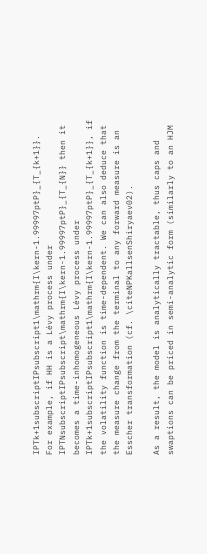IPTk+1subscriptIPsubscript1\mathrm{I\kern-1.99997ptP}_{T_{k+1}}. For example, if HH is a Lévy process under IPTNsubscriptIPsubscript\mathrm{I\kern-1.99997ptP}_{T_{N}} then it becomes a time-inhomogeneous Lévy process under IPTk+1subscriptIPsubscript1\mathrm{I\kern-1.99997ptP}_{T_{k+1}}, if the volatility function is time-dependent. We can also deduce that the measure change from the terminal to any forward measure is an Esscher transformation (cf. \citeNPKallsenShiryaev02).

As a result, the model is analytically tractable, thus caps and swaptions can be priced in semi-analytic form (similarly to an HJM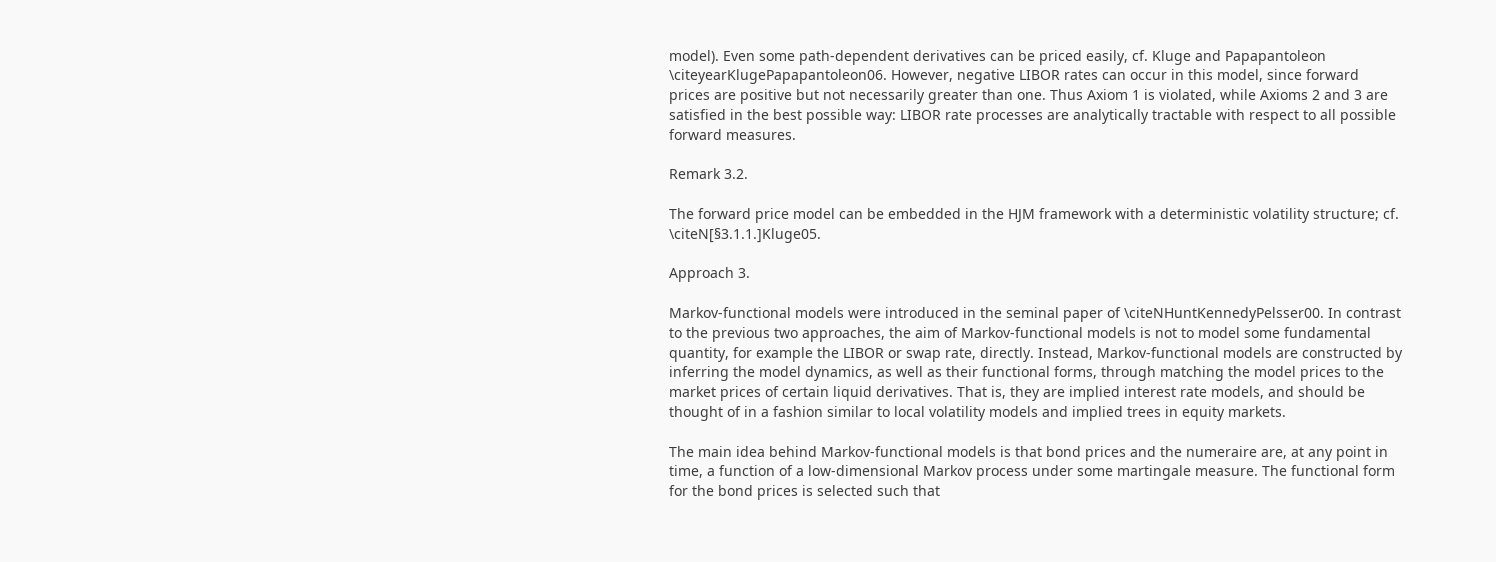model). Even some path-dependent derivatives can be priced easily, cf. Kluge and Papapantoleon \citeyearKlugePapapantoleon06. However, negative LIBOR rates can occur in this model, since forward prices are positive but not necessarily greater than one. Thus Axiom 1 is violated, while Axioms 2 and 3 are satisfied in the best possible way: LIBOR rate processes are analytically tractable with respect to all possible forward measures.

Remark 3.2.

The forward price model can be embedded in the HJM framework with a deterministic volatility structure; cf. \citeN[§3.1.1.]Kluge05.

Approach 3.

Markov-functional models were introduced in the seminal paper of \citeNHuntKennedyPelsser00. In contrast to the previous two approaches, the aim of Markov-functional models is not to model some fundamental quantity, for example the LIBOR or swap rate, directly. Instead, Markov-functional models are constructed by inferring the model dynamics, as well as their functional forms, through matching the model prices to the market prices of certain liquid derivatives. That is, they are implied interest rate models, and should be thought of in a fashion similar to local volatility models and implied trees in equity markets.

The main idea behind Markov-functional models is that bond prices and the numeraire are, at any point in time, a function of a low-dimensional Markov process under some martingale measure. The functional form for the bond prices is selected such that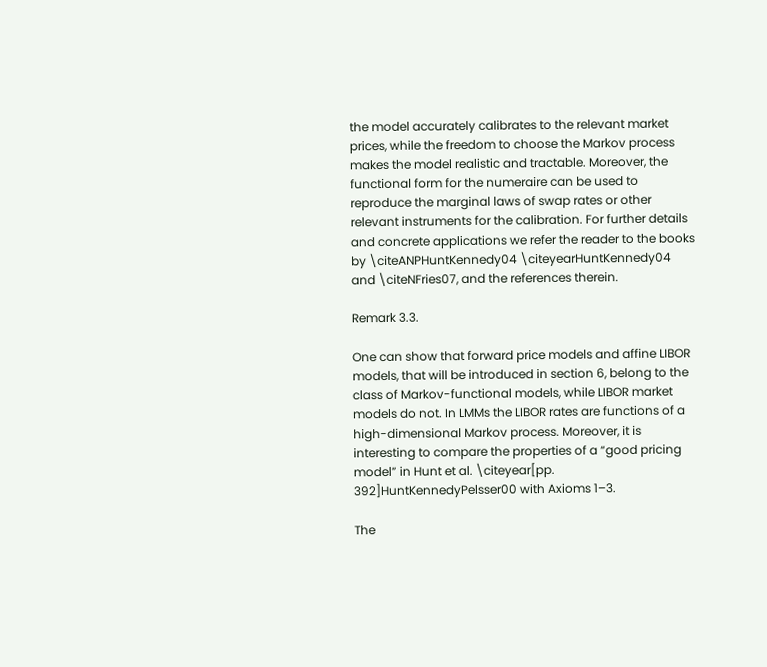the model accurately calibrates to the relevant market prices, while the freedom to choose the Markov process makes the model realistic and tractable. Moreover, the functional form for the numeraire can be used to reproduce the marginal laws of swap rates or other relevant instruments for the calibration. For further details and concrete applications we refer the reader to the books by \citeANPHuntKennedy04 \citeyearHuntKennedy04 and \citeNFries07, and the references therein.

Remark 3.3.

One can show that forward price models and affine LIBOR models, that will be introduced in section 6, belong to the class of Markov-functional models, while LIBOR market models do not. In LMMs the LIBOR rates are functions of a high-dimensional Markov process. Moreover, it is interesting to compare the properties of a “good pricing model” in Hunt et al. \citeyear[pp. 392]HuntKennedyPelsser00 with Axioms 1–3.

The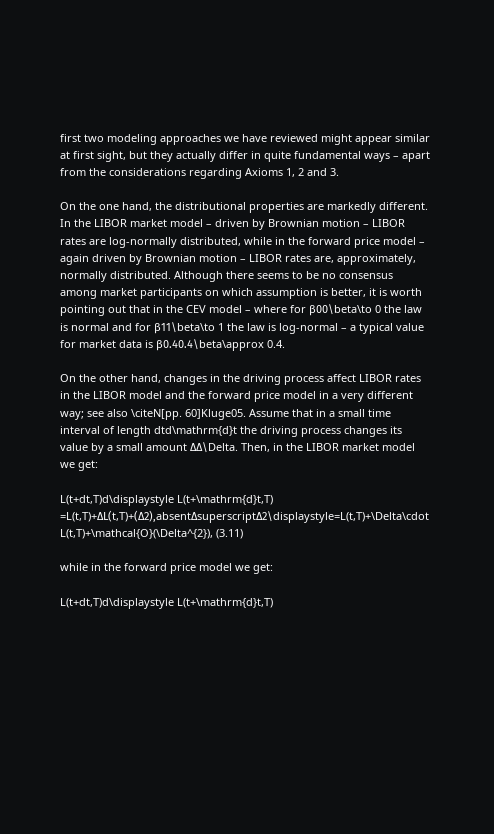first two modeling approaches we have reviewed might appear similar at first sight, but they actually differ in quite fundamental ways – apart from the considerations regarding Axioms 1, 2 and 3.

On the one hand, the distributional properties are markedly different. In the LIBOR market model – driven by Brownian motion – LIBOR rates are log-normally distributed, while in the forward price model – again driven by Brownian motion – LIBOR rates are, approximately, normally distributed. Although there seems to be no consensus among market participants on which assumption is better, it is worth pointing out that in the CEV model – where for β00\beta\to 0 the law is normal and for β11\beta\to 1 the law is log-normal – a typical value for market data is β0.40.4\beta\approx 0.4.

On the other hand, changes in the driving process affect LIBOR rates in the LIBOR model and the forward price model in a very different way; see also \citeN[pp. 60]Kluge05. Assume that in a small time interval of length dtd\mathrm{d}t the driving process changes its value by a small amount ΔΔ\Delta. Then, in the LIBOR market model we get:

L(t+dt,T)d\displaystyle L(t+\mathrm{d}t,T) =L(t,T)+ΔL(t,T)+(Δ2),absentΔsuperscriptΔ2\displaystyle=L(t,T)+\Delta\cdot L(t,T)+\mathcal{O}(\Delta^{2}), (3.11)

while in the forward price model we get:

L(t+dt,T)d\displaystyle L(t+\mathrm{d}t,T)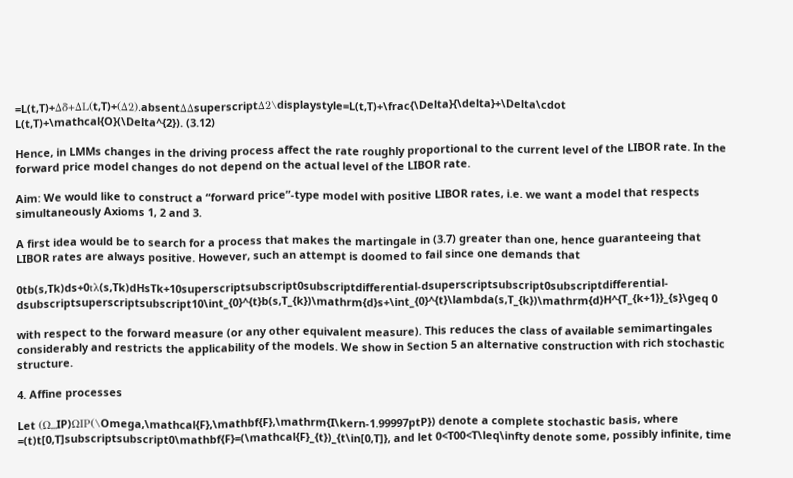=L(t,T)+Δδ+ΔL(t,T)+(Δ2).absentΔΔsuperscriptΔ2\displaystyle=L(t,T)+\frac{\Delta}{\delta}+\Delta\cdot L(t,T)+\mathcal{O}(\Delta^{2}). (3.12)

Hence, in LMMs changes in the driving process affect the rate roughly proportional to the current level of the LIBOR rate. In the forward price model changes do not depend on the actual level of the LIBOR rate.

Aim: We would like to construct a “forward price”-type model with positive LIBOR rates, i.e. we want a model that respects simultaneously Axioms 1, 2 and 3.

A first idea would be to search for a process that makes the martingale in (3.7) greater than one, hence guaranteeing that LIBOR rates are always positive. However, such an attempt is doomed to fail since one demands that

0tb(s,Tk)ds+0tλ(s,Tk)dHsTk+10superscriptsubscript0subscriptdifferential-dsuperscriptsubscript0subscriptdifferential-dsubscriptsuperscriptsubscript10\int_{0}^{t}b(s,T_{k})\mathrm{d}s+\int_{0}^{t}\lambda(s,T_{k})\mathrm{d}H^{T_{k+1}}_{s}\geq 0

with respect to the forward measure (or any other equivalent measure). This reduces the class of available semimartingales considerably and restricts the applicability of the models. We show in Section 5 an alternative construction with rich stochastic structure.

4. Affine processes

Let (Ω,,,IP)ΩIP(\Omega,\mathcal{F},\mathbf{F},\mathrm{I\kern-1.99997ptP}) denote a complete stochastic basis, where =(t)t[0,T]subscriptsubscript0\mathbf{F}=(\mathcal{F}_{t})_{t\in[0,T]}, and let 0<T00<T\leq\infty denote some, possibly infinite, time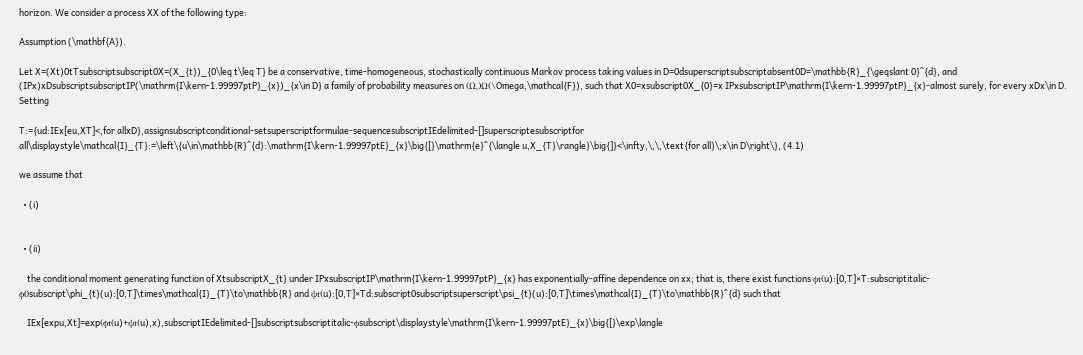horizon. We consider a process XX of the following type:

Assumption (\mathbf{A}).

Let X=(Xt)0tTsubscriptsubscript0X=(X_{t})_{0\leq t\leq T} be a conservative, time-homogeneous, stochastically continuous Markov process taking values in D=0dsuperscriptsubscriptabsent0D=\mathbb{R}_{\geqslant 0}^{d}, and (IPx)xDsubscriptsubscriptIP(\mathrm{I\kern-1.99997ptP}_{x})_{x\in D} a family of probability measures on (Ω,)Ω(\Omega,\mathcal{F}), such that X0=xsubscript0X_{0}=x IPxsubscriptIP\mathrm{I\kern-1.99997ptP}_{x}-almost surely, for every xDx\in D. Setting

T:={ud:IEx[eu,XT]<,for allxD},assignsubscriptconditional-setsuperscriptformulae-sequencesubscriptIEdelimited-[]superscriptesubscriptfor all\displaystyle\mathcal{I}_{T}:=\left\{u\in\mathbb{R}^{d}:\mathrm{I\kern-1.99997ptE}_{x}\big{[}\mathrm{e}^{\langle u,X_{T}\rangle}\big{]}<\infty,\,\,\text{for all}\;x\in D\right\}, (4.1)

we assume that

  • (i)


  • (ii)

    the conditional moment generating function of XtsubscriptX_{t} under IPxsubscriptIP\mathrm{I\kern-1.99997ptP}_{x} has exponentially-affine dependence on xx; that is, there exist functions ϕt(u):[0,T]×T:subscriptitalic-ϕ0subscript\phi_{t}(u):[0,T]\times\mathcal{I}_{T}\to\mathbb{R} and ψt(u):[0,T]×Td:subscript0subscriptsuperscript\psi_{t}(u):[0,T]\times\mathcal{I}_{T}\to\mathbb{R}^{d} such that

    IEx[expu,Xt]=exp(ϕt(u)+ψt(u),x),subscriptIEdelimited-[]subscriptsubscriptitalic-ϕsubscript\displaystyle\mathrm{I\kern-1.99997ptE}_{x}\big{[}\exp\langle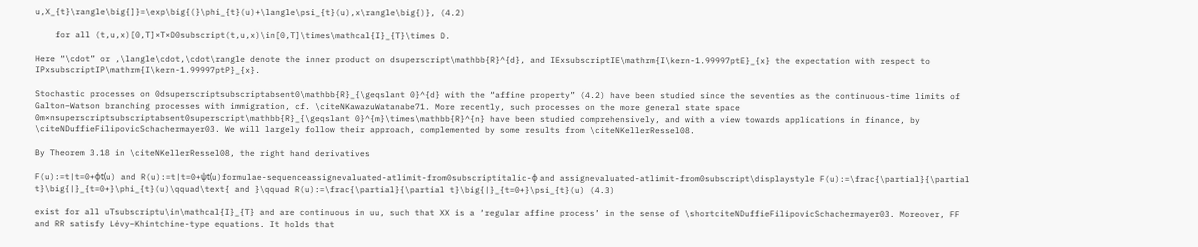u,X_{t}\rangle\big{]}=\exp\big{(}\phi_{t}(u)+\langle\psi_{t}(u),x\rangle\big{)}, (4.2)

    for all (t,u,x)[0,T]×T×D0subscript(t,u,x)\in[0,T]\times\mathcal{I}_{T}\times D.

Here “\cdot” or ,\langle\cdot,\cdot\rangle denote the inner product on dsuperscript\mathbb{R}^{d}, and IExsubscriptIE\mathrm{I\kern-1.99997ptE}_{x} the expectation with respect to IPxsubscriptIP\mathrm{I\kern-1.99997ptP}_{x}.

Stochastic processes on 0dsuperscriptsubscriptabsent0\mathbb{R}_{\geqslant 0}^{d} with the “affine property” (4.2) have been studied since the seventies as the continuous-time limits of Galton–Watson branching processes with immigration, cf. \citeNKawazuWatanabe71. More recently, such processes on the more general state space 0m×nsuperscriptsubscriptabsent0superscript\mathbb{R}_{\geqslant 0}^{m}\times\mathbb{R}^{n} have been studied comprehensively, and with a view towards applications in finance, by \citeNDuffieFilipovicSchachermayer03. We will largely follow their approach, complemented by some results from \citeNKellerRessel08.

By Theorem 3.18 in \citeNKellerRessel08, the right hand derivatives

F(u):=t|t=0+ϕt(u) and R(u):=t|t=0+ψt(u)formulae-sequenceassignevaluated-atlimit-from0subscriptitalic-ϕ and assignevaluated-atlimit-from0subscript\displaystyle F(u):=\frac{\partial}{\partial t}\big{|}_{t=0+}\phi_{t}(u)\qquad\text{ and }\qquad R(u):=\frac{\partial}{\partial t}\big{|}_{t=0+}\psi_{t}(u) (4.3)

exist for all uTsubscriptu\in\mathcal{I}_{T} and are continuous in uu, such that XX is a ‘regular affine process’ in the sense of \shortciteNDuffieFilipovicSchachermayer03. Moreover, FF and RR satisfy Lévy–Khintchine-type equations. It holds that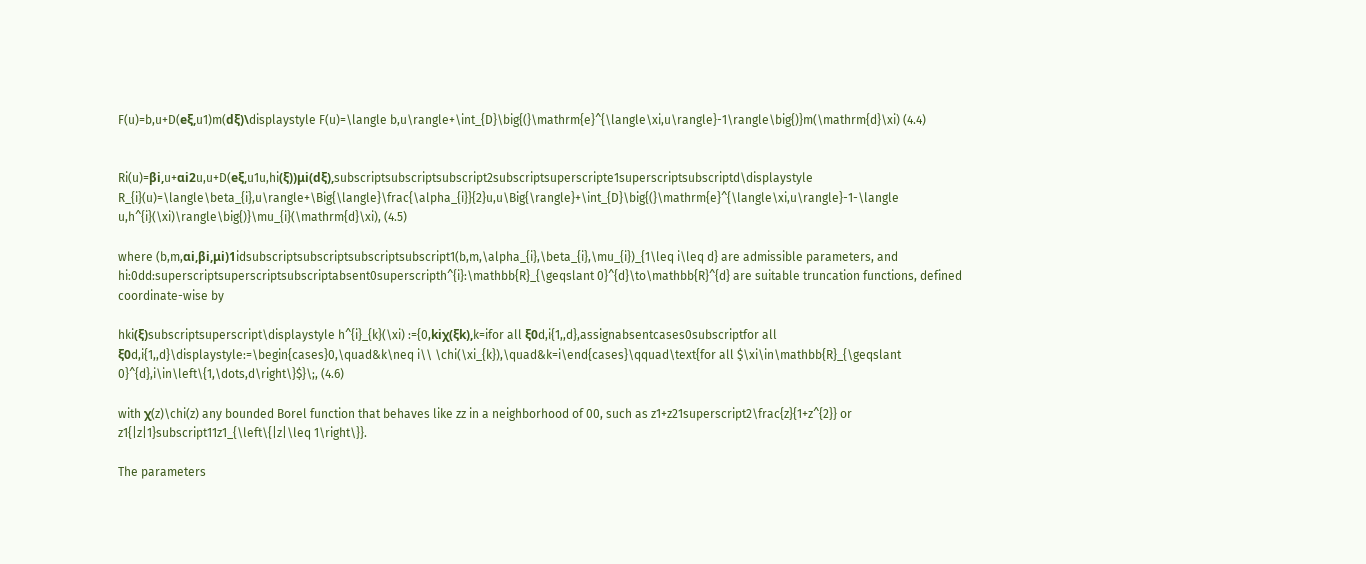F(u)=b,u+D(eξ,u1)m(dξ)\displaystyle F(u)=\langle b,u\rangle+\int_{D}\big{(}\mathrm{e}^{\langle\xi,u\rangle}-1\rangle\big{)}m(\mathrm{d}\xi) (4.4)


Ri(u)=βi,u+αi2u,u+D(eξ,u1u,hi(ξ))μi(dξ),subscriptsubscriptsubscript2subscriptsuperscripte1superscriptsubscriptd\displaystyle R_{i}(u)=\langle\beta_{i},u\rangle+\Big{\langle}\frac{\alpha_{i}}{2}u,u\Big{\rangle}+\int_{D}\big{(}\mathrm{e}^{\langle\xi,u\rangle}-1-\langle u,h^{i}(\xi)\rangle\big{)}\mu_{i}(\mathrm{d}\xi), (4.5)

where (b,m,αi,βi,μi)1idsubscriptsubscriptsubscriptsubscript1(b,m,\alpha_{i},\beta_{i},\mu_{i})_{1\leq i\leq d} are admissible parameters, and hi:0dd:superscriptsuperscriptsubscriptabsent0superscripth^{i}:\mathbb{R}_{\geqslant 0}^{d}\to\mathbb{R}^{d} are suitable truncation functions, defined coordinate-wise by

hki(ξ)subscriptsuperscript\displaystyle h^{i}_{k}(\xi) :={0,kiχ(ξk),k=ifor all ξ0d,i{1,,d},assignabsentcases0subscriptfor all ξ0d,i{1,,d}\displaystyle:=\begin{cases}0,\quad&k\neq i\\ \chi(\xi_{k}),\quad&k=i\end{cases}\qquad\text{for all $\xi\in\mathbb{R}_{\geqslant 0}^{d},i\in\left\{1,\dots,d\right\}$}\;, (4.6)

with χ(z)\chi(z) any bounded Borel function that behaves like zz in a neighborhood of 00, such as z1+z21superscript2\frac{z}{1+z^{2}} or z1{|z|1}subscript11z1_{\left\{|z|\leq 1\right\}}.

The parameters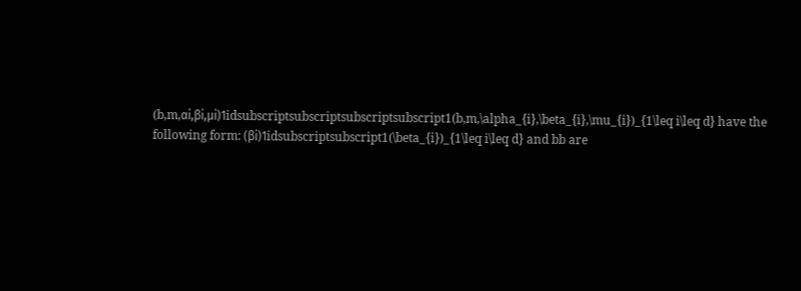(b,m,αi,βi,μi)1idsubscriptsubscriptsubscriptsubscript1(b,m,\alpha_{i},\beta_{i},\mu_{i})_{1\leq i\leq d} have the following form: (βi)1idsubscriptsubscript1(\beta_{i})_{1\leq i\leq d} and bb are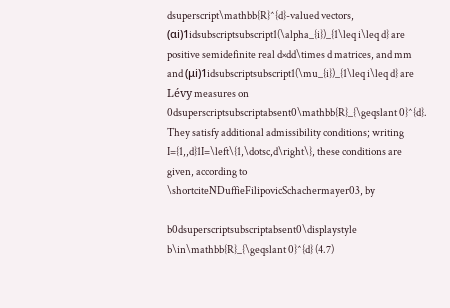dsuperscript\mathbb{R}^{d}-valued vectors, (αi)1idsubscriptsubscript1(\alpha_{i})_{1\leq i\leq d} are positive semidefinite real d×dd\times d matrices, and mm and (μi)1idsubscriptsubscript1(\mu_{i})_{1\leq i\leq d} are Lévy measures on 0dsuperscriptsubscriptabsent0\mathbb{R}_{\geqslant 0}^{d}. They satisfy additional admissibility conditions; writing I={1,,d}1I=\left\{1,\dotsc,d\right\}, these conditions are given, according to \shortciteNDuffieFilipovicSchachermayer03, by

b0dsuperscriptsubscriptabsent0\displaystyle b\in\mathbb{R}_{\geqslant 0}^{d} (4.7)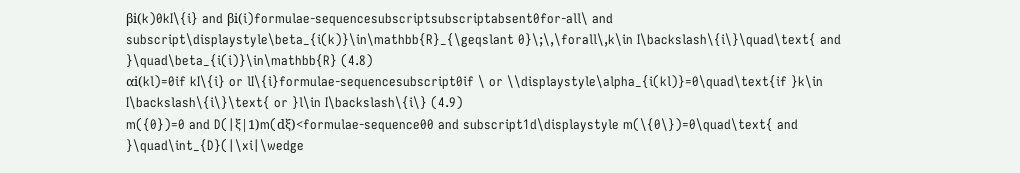βi(k)0kI\{i} and βi(i)formulae-sequencesubscriptsubscriptabsent0for-all\ and subscript\displaystyle\beta_{i(k)}\in\mathbb{R}_{\geqslant 0}\;\,\forall\,k\in I\backslash\{i\}\quad\text{ and }\quad\beta_{i(i)}\in\mathbb{R} (4.8)
αi(kl)=0if kI\{i} or lI\{i}formulae-sequencesubscript0if \ or \\displaystyle\alpha_{i(kl)}=0\quad\text{if }k\in I\backslash\{i\}\text{ or }l\in I\backslash\{i\} (4.9)
m({0})=0 and D(|ξ|1)m(dξ)<formulae-sequence00 and subscript1d\displaystyle m(\{0\})=0\quad\text{ and }\quad\int_{D}(|\xi|\wedge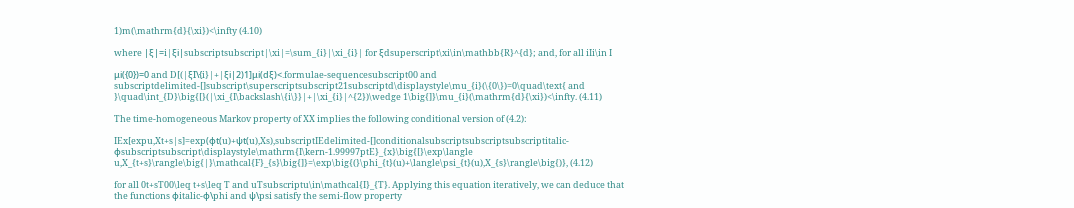1)m(\mathrm{d}{\xi})<\infty (4.10)

where |ξ|=i|ξi|subscriptsubscript|\xi|=\sum_{i}|\xi_{i}| for ξdsuperscript\xi\in\mathbb{R}^{d}; and, for all iIi\in I

μi({0})=0 and D[(|ξI\{i}|+|ξi|2)1]μi(dξ)<.formulae-sequencesubscript00 and subscriptdelimited-[]subscript\superscriptsubscript21subscriptd\displaystyle\mu_{i}(\{0\})=0\quad\text{ and }\quad\int_{D}\big{[}(|\xi_{I\backslash\{i\}}|+|\xi_{i}|^{2})\wedge 1\big{]}\mu_{i}(\mathrm{d}{\xi})<\infty. (4.11)

The time-homogeneous Markov property of XX implies the following conditional version of (4.2):

IEx[expu,Xt+s|s]=exp(ϕt(u)+ψt(u),Xs),subscriptIEdelimited-[]conditionalsubscriptsubscriptsubscriptitalic-ϕsubscriptsubscript\displaystyle\mathrm{I\kern-1.99997ptE}_{x}\big{[}\exp\langle u,X_{t+s}\rangle\big{|}\mathcal{F}_{s}\big{]}=\exp\big{(}\phi_{t}(u)+\langle\psi_{t}(u),X_{s}\rangle\big{)}, (4.12)

for all 0t+sT00\leq t+s\leq T and uTsubscriptu\in\mathcal{I}_{T}. Applying this equation iteratively, we can deduce that the functions ϕitalic-ϕ\phi and ψ\psi satisfy the semi-flow property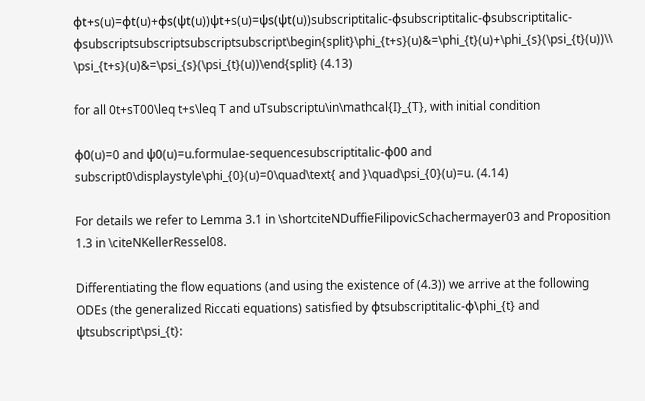ϕt+s(u)=ϕt(u)+ϕs(ψt(u))ψt+s(u)=ψs(ψt(u))subscriptitalic-ϕsubscriptitalic-ϕsubscriptitalic-ϕsubscriptsubscriptsubscriptsubscript\begin{split}\phi_{t+s}(u)&=\phi_{t}(u)+\phi_{s}(\psi_{t}(u))\\ \psi_{t+s}(u)&=\psi_{s}(\psi_{t}(u))\end{split} (4.13)

for all 0t+sT00\leq t+s\leq T and uTsubscriptu\in\mathcal{I}_{T}, with initial condition

ϕ0(u)=0 and ψ0(u)=u.formulae-sequencesubscriptitalic-ϕ00 and subscript0\displaystyle\phi_{0}(u)=0\quad\text{ and }\quad\psi_{0}(u)=u. (4.14)

For details we refer to Lemma 3.1 in \shortciteNDuffieFilipovicSchachermayer03 and Proposition 1.3 in \citeNKellerRessel08.

Differentiating the flow equations (and using the existence of (4.3)) we arrive at the following ODEs (the generalized Riccati equations) satisfied by ϕtsubscriptitalic-ϕ\phi_{t} and ψtsubscript\psi_{t}: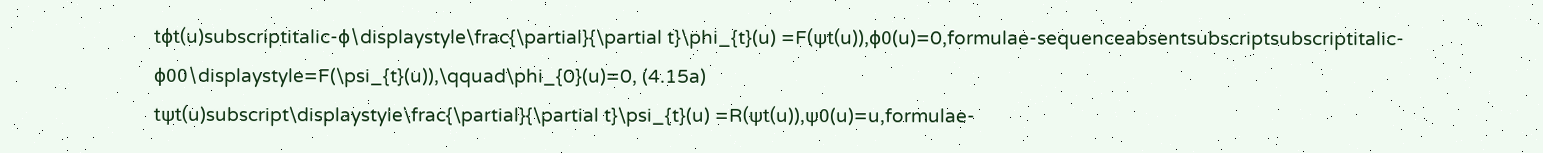tϕt(u)subscriptitalic-ϕ\displaystyle\frac{\partial}{\partial t}\phi_{t}(u) =F(ψt(u)),ϕ0(u)=0,formulae-sequenceabsentsubscriptsubscriptitalic-ϕ00\displaystyle=F(\psi_{t}(u)),\qquad\phi_{0}(u)=0, (4.15a)
tψt(u)subscript\displaystyle\frac{\partial}{\partial t}\psi_{t}(u) =R(ψt(u)),ψ0(u)=u,formulae-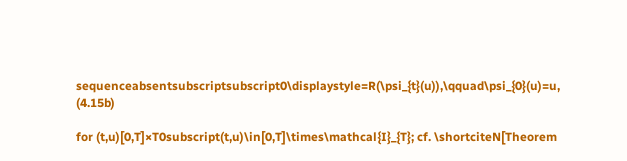sequenceabsentsubscriptsubscript0\displaystyle=R(\psi_{t}(u)),\qquad\psi_{0}(u)=u, (4.15b)

for (t,u)[0,T]×T0subscript(t,u)\in[0,T]\times\mathcal{I}_{T}; cf. \shortciteN[Theorem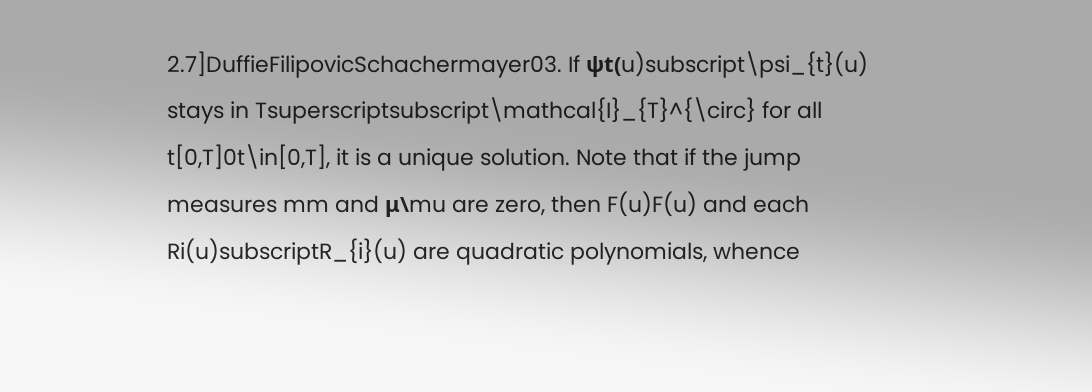2.7]DuffieFilipovicSchachermayer03. If ψt(u)subscript\psi_{t}(u) stays in Tsuperscriptsubscript\mathcal{I}_{T}^{\circ} for all t[0,T]0t\in[0,T], it is a unique solution. Note that if the jump measures mm and μ\mu are zero, then F(u)F(u) and each Ri(u)subscriptR_{i}(u) are quadratic polynomials, whence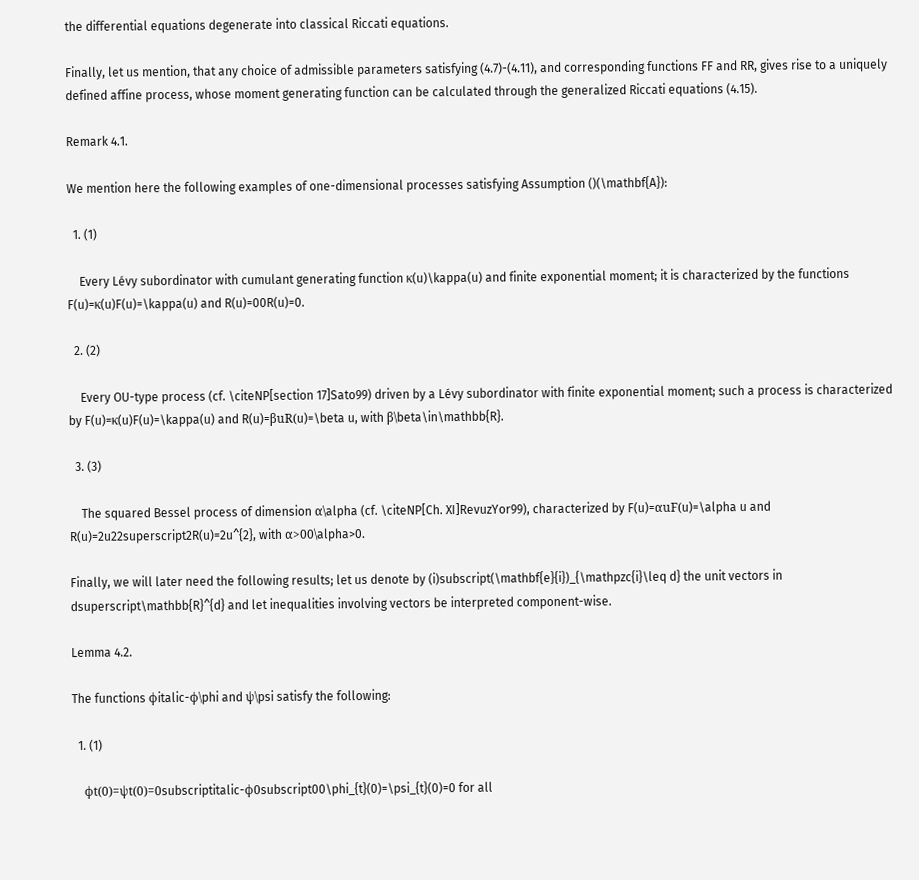the differential equations degenerate into classical Riccati equations.

Finally, let us mention, that any choice of admissible parameters satisfying (4.7)-(4.11), and corresponding functions FF and RR, gives rise to a uniquely defined affine process, whose moment generating function can be calculated through the generalized Riccati equations (4.15).

Remark 4.1.

We mention here the following examples of one-dimensional processes satisfying Assumption ()(\mathbf{A}):

  1. (1)

    Every Lévy subordinator with cumulant generating function κ(u)\kappa(u) and finite exponential moment; it is characterized by the functions F(u)=κ(u)F(u)=\kappa(u) and R(u)=00R(u)=0.

  2. (2)

    Every OU-type process (cf. \citeNP[section 17]Sato99) driven by a Lévy subordinator with finite exponential moment; such a process is characterized by F(u)=κ(u)F(u)=\kappa(u) and R(u)=βuR(u)=\beta u, with β\beta\in\mathbb{R}.

  3. (3)

    The squared Bessel process of dimension α\alpha (cf. \citeNP[Ch. XI]RevuzYor99), characterized by F(u)=αuF(u)=\alpha u and R(u)=2u22superscript2R(u)=2u^{2}, with α>00\alpha>0.

Finally, we will later need the following results; let us denote by (i)subscript(\mathbf{e}{i})_{\mathpzc{i}\leq d} the unit vectors in dsuperscript\mathbb{R}^{d} and let inequalities involving vectors be interpreted component-wise.

Lemma 4.2.

The functions ϕitalic-ϕ\phi and ψ\psi satisfy the following:

  1. (1)

    ϕt(0)=ψt(0)=0subscriptitalic-ϕ0subscript00\phi_{t}(0)=\psi_{t}(0)=0 for all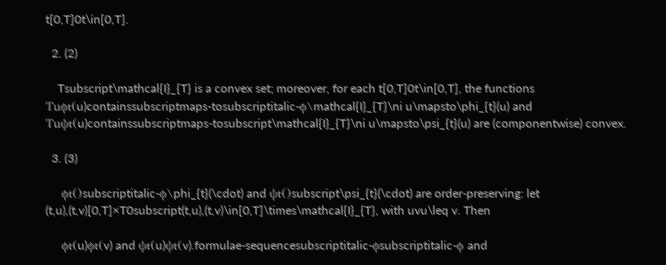t[0,T]0t\in[0,T].

  2. (2)

    Tsubscript\mathcal{I}_{T} is a convex set; moreover, for each t[0,T]0t\in[0,T], the functions Tuϕt(u)containssubscriptmaps-tosubscriptitalic-ϕ\mathcal{I}_{T}\ni u\mapsto\phi_{t}(u) and Tuψt(u)containssubscriptmaps-tosubscript\mathcal{I}_{T}\ni u\mapsto\psi_{t}(u) are (componentwise) convex.

  3. (3)

    ϕt()subscriptitalic-ϕ\phi_{t}(\cdot) and ψt()subscript\psi_{t}(\cdot) are order-preserving: let (t,u),(t,v)[0,T]×T0subscript(t,u),(t,v)\in[0,T]\times\mathcal{I}_{T}, with uvu\leq v. Then

    ϕt(u)ϕt(v) and ψt(u)ψt(v).formulae-sequencesubscriptitalic-ϕsubscriptitalic-ϕ and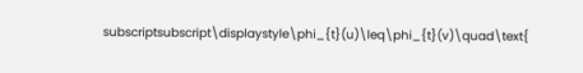subscriptsubscript\displaystyle\phi_{t}(u)\leq\phi_{t}(v)\quad\text{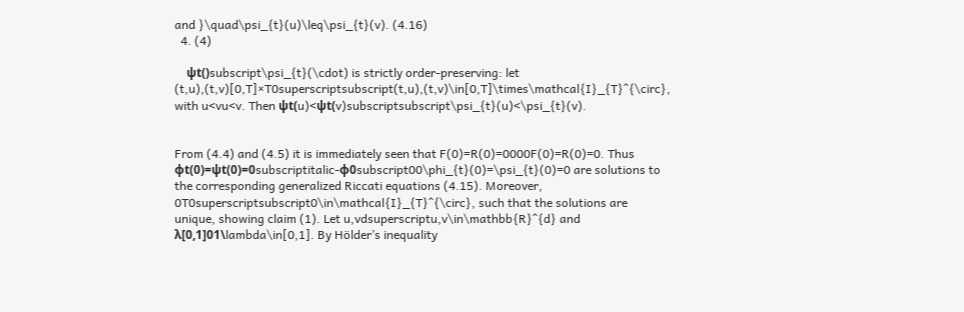and }\quad\psi_{t}(u)\leq\psi_{t}(v). (4.16)
  4. (4)

    ψt()subscript\psi_{t}(\cdot) is strictly order-preserving: let (t,u),(t,v)[0,T]×T0superscriptsubscript(t,u),(t,v)\in[0,T]\times\mathcal{I}_{T}^{\circ}, with u<vu<v. Then ψt(u)<ψt(v)subscriptsubscript\psi_{t}(u)<\psi_{t}(v).


From (4.4) and (4.5) it is immediately seen that F(0)=R(0)=0000F(0)=R(0)=0. Thus ϕt(0)=ψt(0)=0subscriptitalic-ϕ0subscript00\phi_{t}(0)=\psi_{t}(0)=0 are solutions to the corresponding generalized Riccati equations (4.15). Moreover, 0T0superscriptsubscript0\in\mathcal{I}_{T}^{\circ}, such that the solutions are unique, showing claim (1). Let u,vdsuperscriptu,v\in\mathbb{R}^{d} and λ[0,1]01\lambda\in[0,1]. By Hölder’s inequality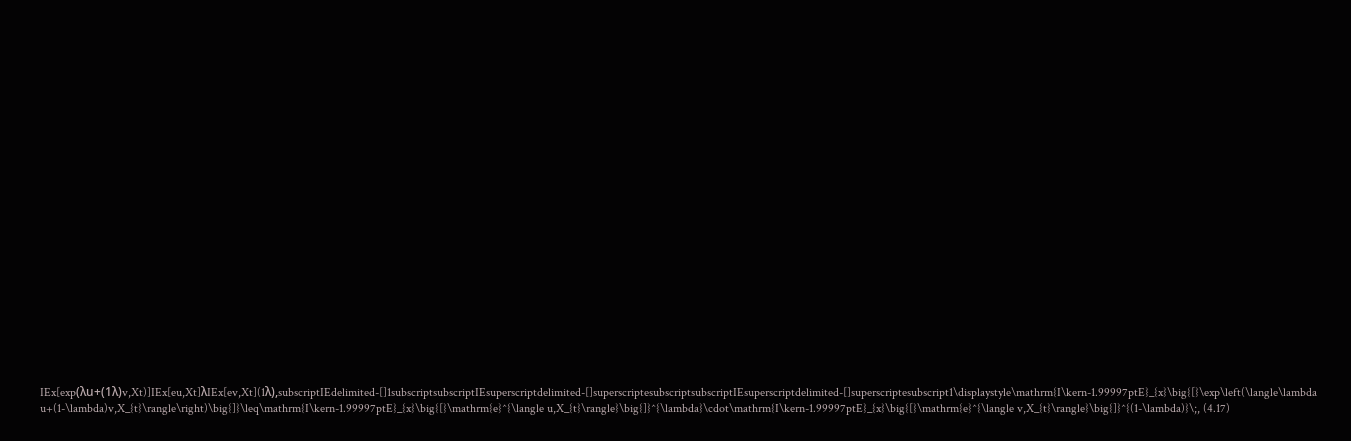IEx[exp(λu+(1λ)v,Xt)]IEx[eu,Xt]λIEx[ev,Xt](1λ),subscriptIEdelimited-[]1subscriptsubscriptIEsuperscriptdelimited-[]superscriptesubscriptsubscriptIEsuperscriptdelimited-[]superscriptesubscript1\displaystyle\mathrm{I\kern-1.99997ptE}_{x}\big{[}\exp\left(\langle\lambda u+(1-\lambda)v,X_{t}\rangle\right)\big{]}\leq\mathrm{I\kern-1.99997ptE}_{x}\big{[}\mathrm{e}^{\langle u,X_{t}\rangle}\big{]}^{\lambda}\cdot\mathrm{I\kern-1.99997ptE}_{x}\big{[}\mathrm{e}^{\langle v,X_{t}\rangle}\big{]}^{(1-\lambda)}\;, (4.17)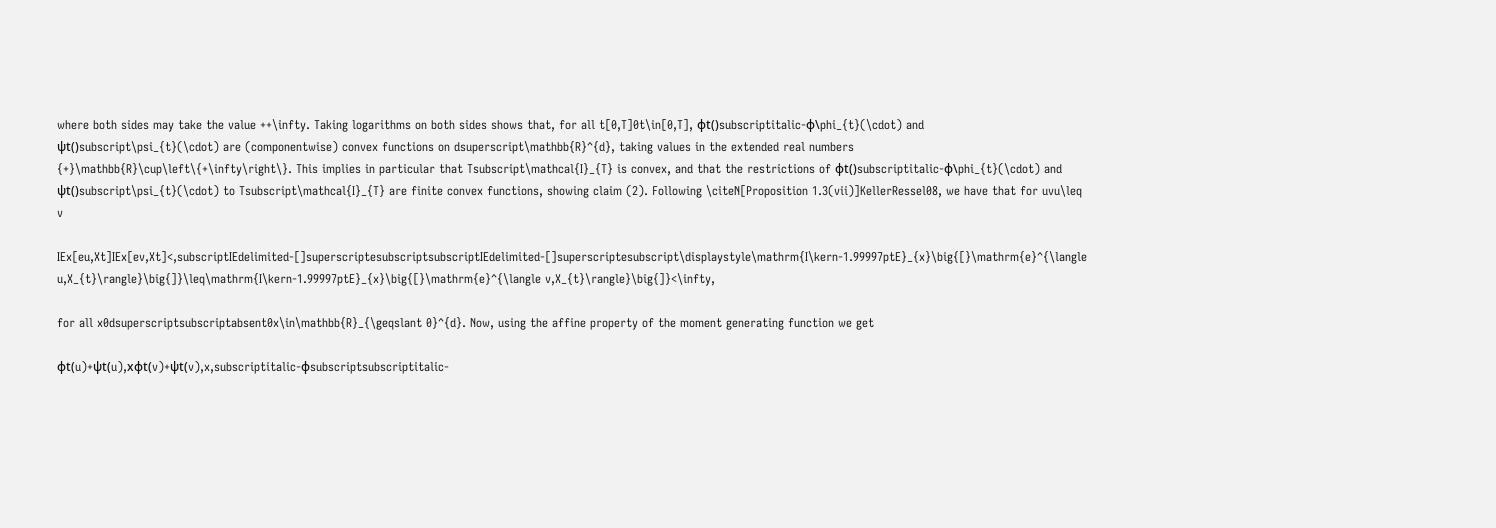where both sides may take the value ++\infty. Taking logarithms on both sides shows that, for all t[0,T]0t\in[0,T], ϕt()subscriptitalic-ϕ\phi_{t}(\cdot) and ψt()subscript\psi_{t}(\cdot) are (componentwise) convex functions on dsuperscript\mathbb{R}^{d}, taking values in the extended real numbers {+}\mathbb{R}\cup\left\{+\infty\right\}. This implies in particular that Tsubscript\mathcal{I}_{T} is convex, and that the restrictions of ϕt()subscriptitalic-ϕ\phi_{t}(\cdot) and ψt()subscript\psi_{t}(\cdot) to Tsubscript\mathcal{I}_{T} are finite convex functions, showing claim (2). Following \citeN[Proposition 1.3(vii)]KellerRessel08, we have that for uvu\leq v

IEx[eu,Xt]IEx[ev,Xt]<,subscriptIEdelimited-[]superscriptesubscriptsubscriptIEdelimited-[]superscriptesubscript\displaystyle\mathrm{I\kern-1.99997ptE}_{x}\big{[}\mathrm{e}^{\langle u,X_{t}\rangle}\big{]}\leq\mathrm{I\kern-1.99997ptE}_{x}\big{[}\mathrm{e}^{\langle v,X_{t}\rangle}\big{]}<\infty,

for all x0dsuperscriptsubscriptabsent0x\in\mathbb{R}_{\geqslant 0}^{d}. Now, using the affine property of the moment generating function we get

ϕt(u)+ψt(u),xϕt(v)+ψt(v),x,subscriptitalic-ϕsubscriptsubscriptitalic-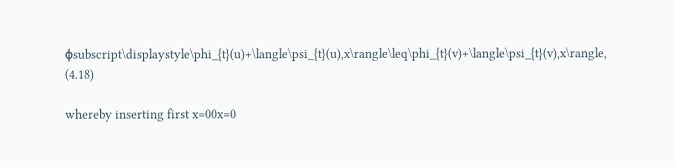ϕsubscript\displaystyle\phi_{t}(u)+\langle\psi_{t}(u),x\rangle\leq\phi_{t}(v)+\langle\psi_{t}(v),x\rangle, (4.18)

whereby inserting first x=00x=0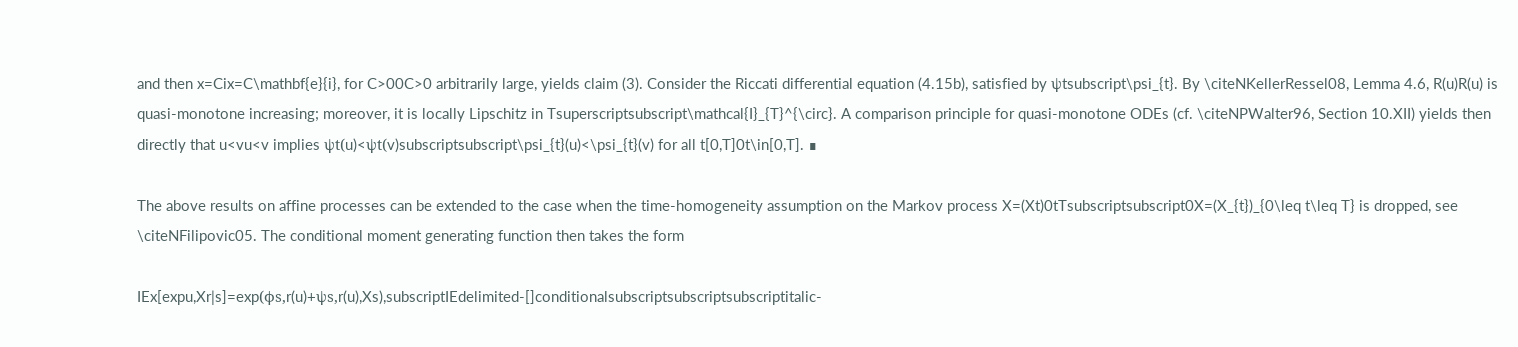and then x=Cix=C\mathbf{e}{i}, for C>00C>0 arbitrarily large, yields claim (3). Consider the Riccati differential equation (4.15b), satisfied by ψtsubscript\psi_{t}. By \citeNKellerRessel08, Lemma 4.6, R(u)R(u) is quasi-monotone increasing; moreover, it is locally Lipschitz in Tsuperscriptsubscript\mathcal{I}_{T}^{\circ}. A comparison principle for quasi-monotone ODEs (cf. \citeNPWalter96, Section 10.XII) yields then directly that u<vu<v implies ψt(u)<ψt(v)subscriptsubscript\psi_{t}(u)<\psi_{t}(v) for all t[0,T]0t\in[0,T]. ∎

The above results on affine processes can be extended to the case when the time-homogeneity assumption on the Markov process X=(Xt)0tTsubscriptsubscript0X=(X_{t})_{0\leq t\leq T} is dropped, see \citeNFilipovic05. The conditional moment generating function then takes the form

IEx[expu,Xr|s]=exp(ϕs,r(u)+ψs,r(u),Xs),subscriptIEdelimited-[]conditionalsubscriptsubscriptsubscriptitalic-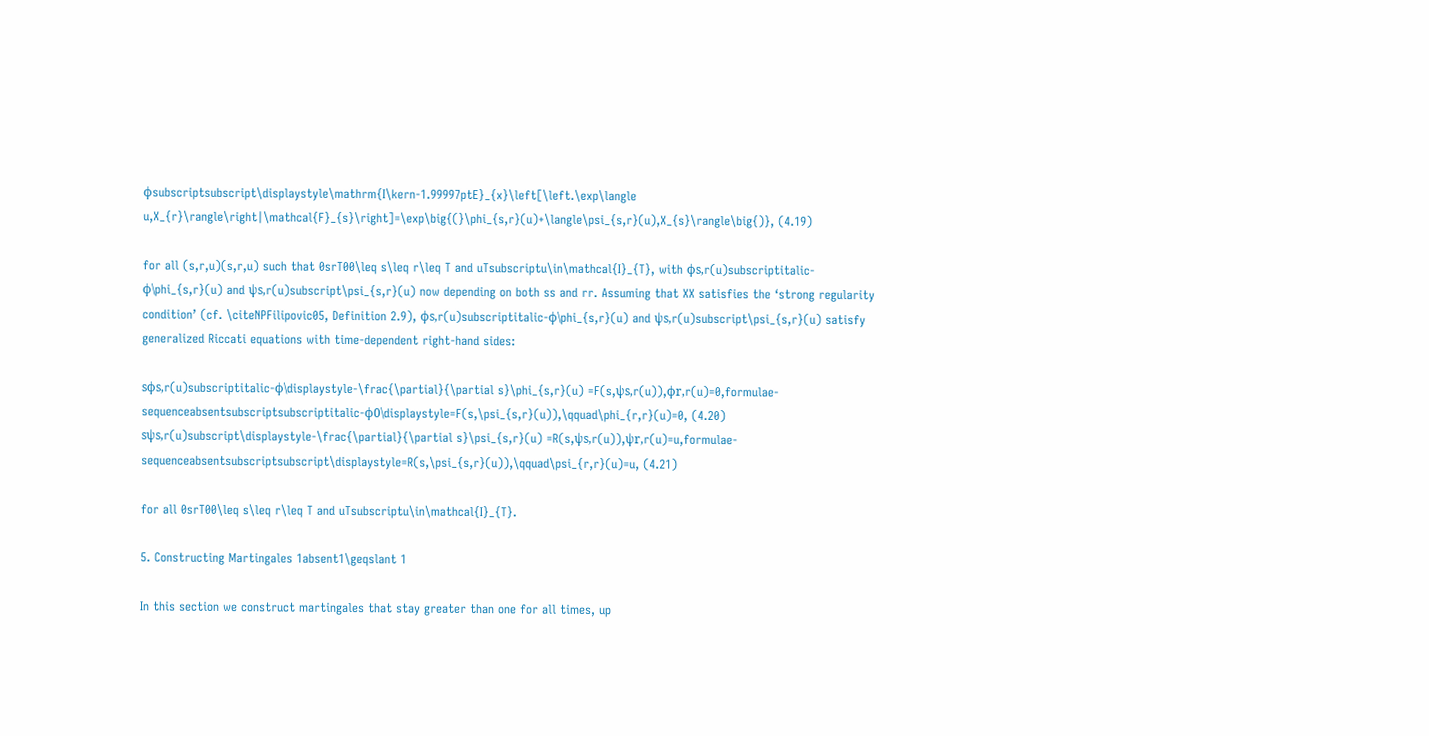ϕsubscriptsubscript\displaystyle\mathrm{I\kern-1.99997ptE}_{x}\left[\left.\exp\langle u,X_{r}\rangle\right|\mathcal{F}_{s}\right]=\exp\big{(}\phi_{s,r}(u)+\langle\psi_{s,r}(u),X_{s}\rangle\big{)}, (4.19)

for all (s,r,u)(s,r,u) such that 0srT00\leq s\leq r\leq T and uTsubscriptu\in\mathcal{I}_{T}, with ϕs,r(u)subscriptitalic-ϕ\phi_{s,r}(u) and ψs,r(u)subscript\psi_{s,r}(u) now depending on both ss and rr. Assuming that XX satisfies the ‘strong regularity condition’ (cf. \citeNPFilipovic05, Definition 2.9), ϕs,r(u)subscriptitalic-ϕ\phi_{s,r}(u) and ψs,r(u)subscript\psi_{s,r}(u) satisfy generalized Riccati equations with time-dependent right-hand sides:

sϕs,r(u)subscriptitalic-ϕ\displaystyle-\frac{\partial}{\partial s}\phi_{s,r}(u) =F(s,ψs,r(u)),ϕr,r(u)=0,formulae-sequenceabsentsubscriptsubscriptitalic-ϕ0\displaystyle=F(s,\psi_{s,r}(u)),\qquad\phi_{r,r}(u)=0, (4.20)
sψs,r(u)subscript\displaystyle-\frac{\partial}{\partial s}\psi_{s,r}(u) =R(s,ψs,r(u)),ψr,r(u)=u,formulae-sequenceabsentsubscriptsubscript\displaystyle=R(s,\psi_{s,r}(u)),\qquad\psi_{r,r}(u)=u, (4.21)

for all 0srT00\leq s\leq r\leq T and uTsubscriptu\in\mathcal{I}_{T}.

5. Constructing Martingales 1absent1\geqslant 1

In this section we construct martingales that stay greater than one for all times, up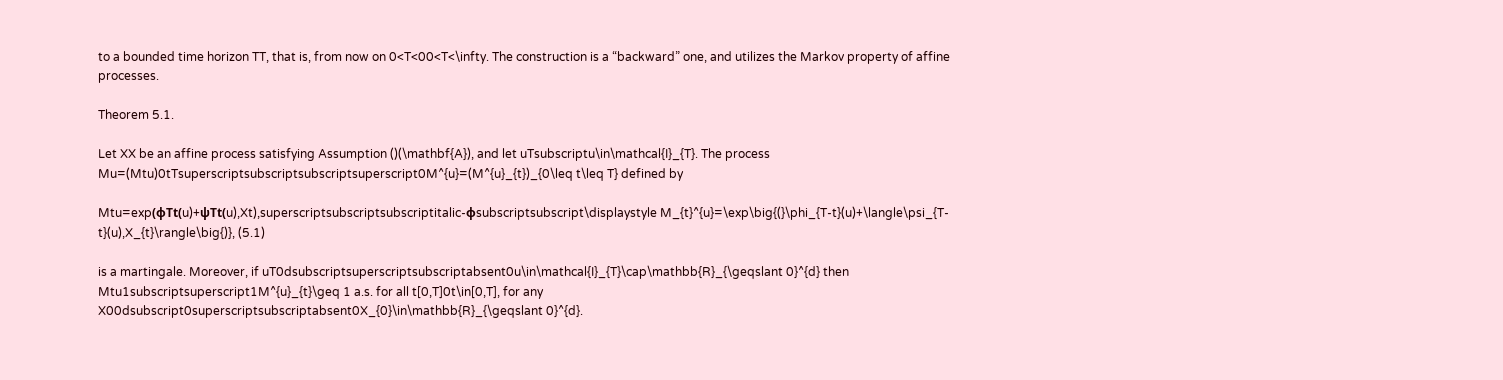to a bounded time horizon TT, that is, from now on 0<T<00<T<\infty. The construction is a “backward” one, and utilizes the Markov property of affine processes.

Theorem 5.1.

Let XX be an affine process satisfying Assumption ()(\mathbf{A}), and let uTsubscriptu\in\mathcal{I}_{T}. The process Mu=(Mtu)0tTsuperscriptsubscriptsubscriptsuperscript0M^{u}=(M^{u}_{t})_{0\leq t\leq T} defined by

Mtu=exp(ϕTt(u)+ψTt(u),Xt),superscriptsubscriptsubscriptitalic-ϕsubscriptsubscript\displaystyle M_{t}^{u}=\exp\big{(}\phi_{T-t}(u)+\langle\psi_{T-t}(u),X_{t}\rangle\big{)}, (5.1)

is a martingale. Moreover, if uT0dsubscriptsuperscriptsubscriptabsent0u\in\mathcal{I}_{T}\cap\mathbb{R}_{\geqslant 0}^{d} then Mtu1subscriptsuperscript1M^{u}_{t}\geq 1 a.s. for all t[0,T]0t\in[0,T], for any X00dsubscript0superscriptsubscriptabsent0X_{0}\in\mathbb{R}_{\geqslant 0}^{d}.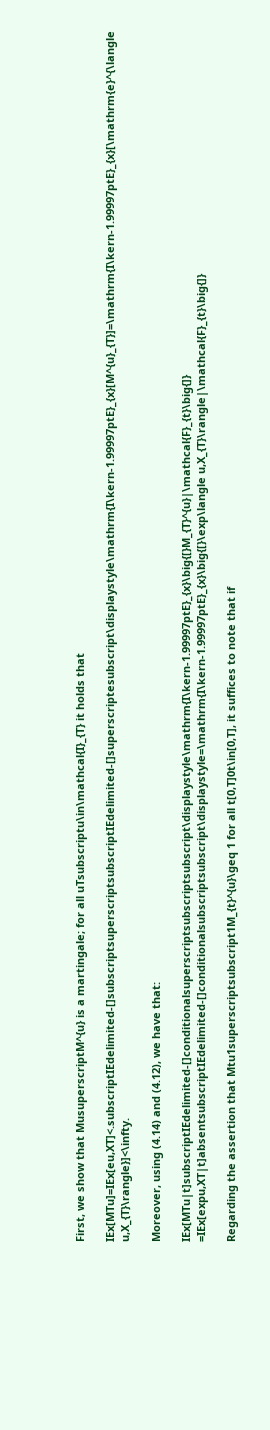First, we show that MusuperscriptM^{u} is a martingale; for all uTsubscriptu\in\mathcal{I}_{T} it holds that

IEx[MTu]=IEx[eu,XT]<.subscriptIEdelimited-[]subscriptsuperscriptsubscriptIEdelimited-[]superscriptesubscript\displaystyle\mathrm{I\kern-1.99997ptE}_{x}[M^{u}_{T}]=\mathrm{I\kern-1.99997ptE}_{x}[\mathrm{e}^{\langle u,X_{T}\rangle}]<\infty.

Moreover, using (4.14) and (4.12), we have that:

IEx[MTu|t]subscriptIEdelimited-[]conditionalsuperscriptsubscriptsubscript\displaystyle\mathrm{I\kern-1.99997ptE}_{x}\big{[}M_{T}^{u}|\mathcal{F}_{t}\big{]} =IEx[expu,XT|t]absentsubscriptIEdelimited-[]conditionalsubscriptsubscript\displaystyle=\mathrm{I\kern-1.99997ptE}_{x}\big{[}\exp\langle u,X_{T}\rangle|\mathcal{F}_{t}\big{]}

Regarding the assertion that Mtu1superscriptsubscript1M_{t}^{u}\geq 1 for all t[0,T]0t\in[0,T], it suffices to note that if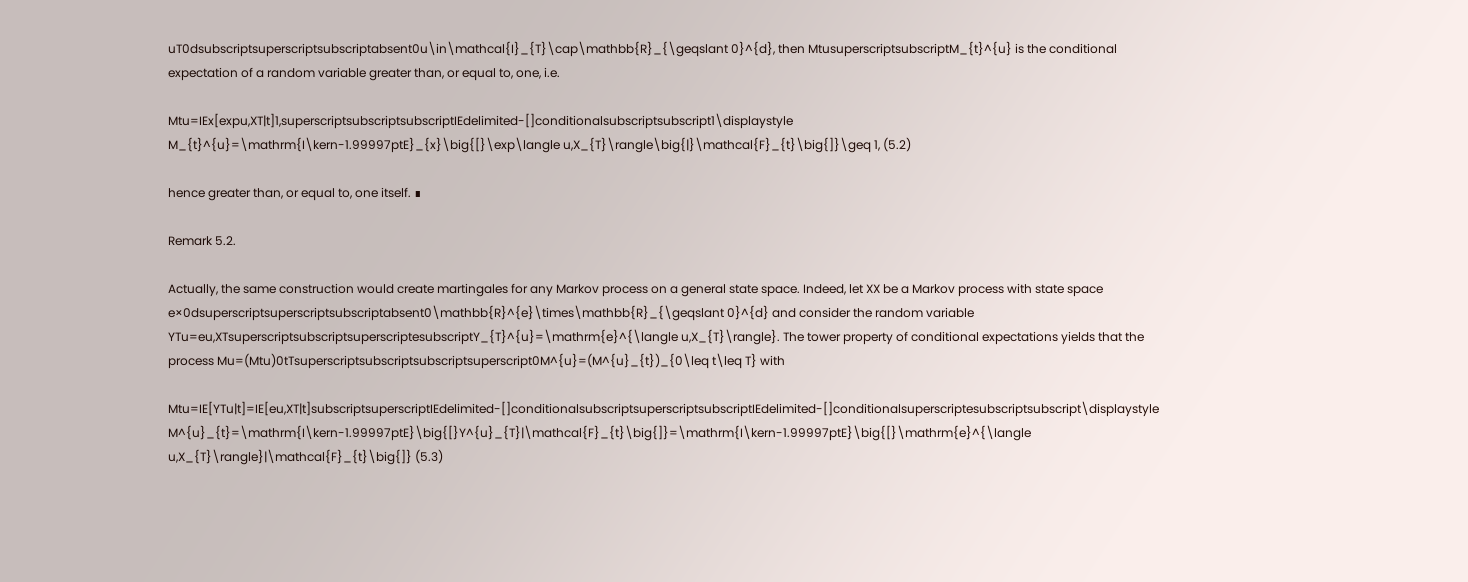uT0dsubscriptsuperscriptsubscriptabsent0u\in\mathcal{I}_{T}\cap\mathbb{R}_{\geqslant 0}^{d}, then MtusuperscriptsubscriptM_{t}^{u} is the conditional expectation of a random variable greater than, or equal to, one, i.e.

Mtu=IEx[expu,XT|t]1,superscriptsubscriptsubscriptIEdelimited-[]conditionalsubscriptsubscript1\displaystyle M_{t}^{u}=\mathrm{I\kern-1.99997ptE}_{x}\big{[}\exp\langle u,X_{T}\rangle\big{|}\mathcal{F}_{t}\big{]}\geq 1, (5.2)

hence greater than, or equal to, one itself. ∎

Remark 5.2.

Actually, the same construction would create martingales for any Markov process on a general state space. Indeed, let XX be a Markov process with state space e×0dsuperscriptsuperscriptsubscriptabsent0\mathbb{R}^{e}\times\mathbb{R}_{\geqslant 0}^{d} and consider the random variable YTu=eu,XTsuperscriptsubscriptsuperscriptesubscriptY_{T}^{u}=\mathrm{e}^{\langle u,X_{T}\rangle}. The tower property of conditional expectations yields that the process Mu=(Mtu)0tTsuperscriptsubscriptsubscriptsuperscript0M^{u}=(M^{u}_{t})_{0\leq t\leq T} with

Mtu=IE[YTu|t]=IE[eu,XT|t]subscriptsuperscriptIEdelimited-[]conditionalsubscriptsuperscriptsubscriptIEdelimited-[]conditionalsuperscriptesubscriptsubscript\displaystyle M^{u}_{t}=\mathrm{I\kern-1.99997ptE}\big{[}Y^{u}_{T}|\mathcal{F}_{t}\big{]}=\mathrm{I\kern-1.99997ptE}\big{[}\mathrm{e}^{\langle u,X_{T}\rangle}|\mathcal{F}_{t}\big{]} (5.3)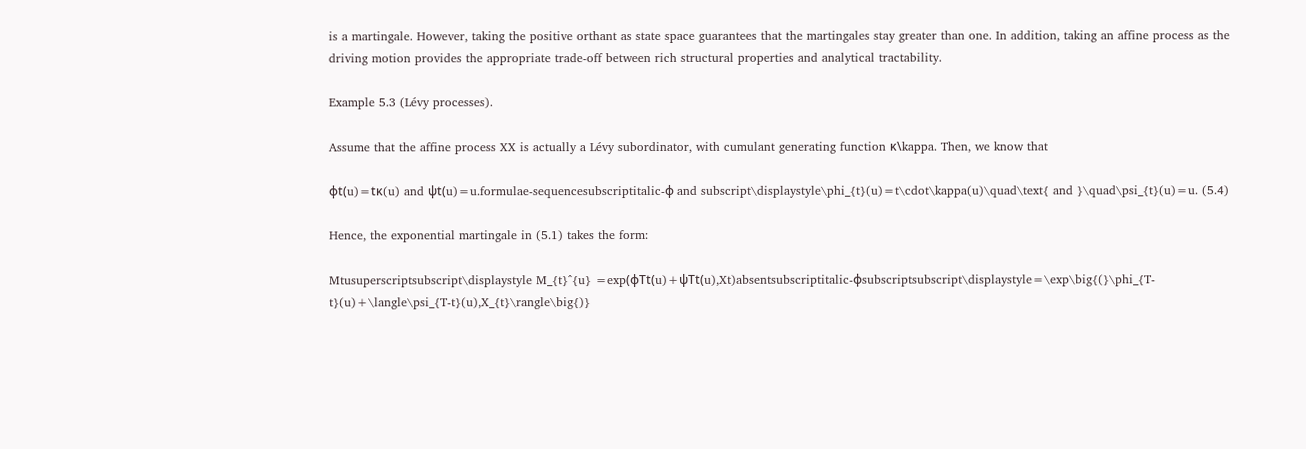is a martingale. However, taking the positive orthant as state space guarantees that the martingales stay greater than one. In addition, taking an affine process as the driving motion provides the appropriate trade-off between rich structural properties and analytical tractability.

Example 5.3 (Lévy processes).

Assume that the affine process XX is actually a Lévy subordinator, with cumulant generating function κ\kappa. Then, we know that

ϕt(u)=tκ(u) and ψt(u)=u.formulae-sequencesubscriptitalic-ϕ and subscript\displaystyle\phi_{t}(u)=t\cdot\kappa(u)\quad\text{ and }\quad\psi_{t}(u)=u. (5.4)

Hence, the exponential martingale in (5.1) takes the form:

Mtusuperscriptsubscript\displaystyle M_{t}^{u} =exp(ϕTt(u)+ψTt(u),Xt)absentsubscriptitalic-ϕsubscriptsubscript\displaystyle=\exp\big{(}\phi_{T-t}(u)+\langle\psi_{T-t}(u),X_{t}\rangle\big{)}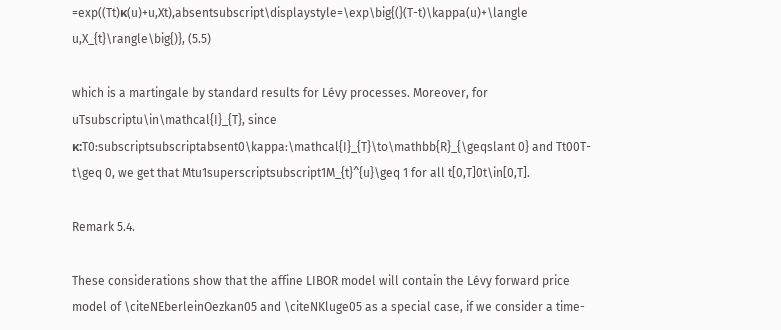=exp((Tt)κ(u)+u,Xt),absentsubscript\displaystyle=\exp\big{(}(T-t)\kappa(u)+\langle u,X_{t}\rangle\big{)}, (5.5)

which is a martingale by standard results for Lévy processes. Moreover, for uTsubscriptu\in\mathcal{I}_{T}, since κ:T0:subscriptsubscriptabsent0\kappa:\mathcal{I}_{T}\to\mathbb{R}_{\geqslant 0} and Tt00T-t\geq 0, we get that Mtu1superscriptsubscript1M_{t}^{u}\geq 1 for all t[0,T]0t\in[0,T].

Remark 5.4.

These considerations show that the affine LIBOR model will contain the Lévy forward price model of \citeNEberleinOezkan05 and \citeNKluge05 as a special case, if we consider a time-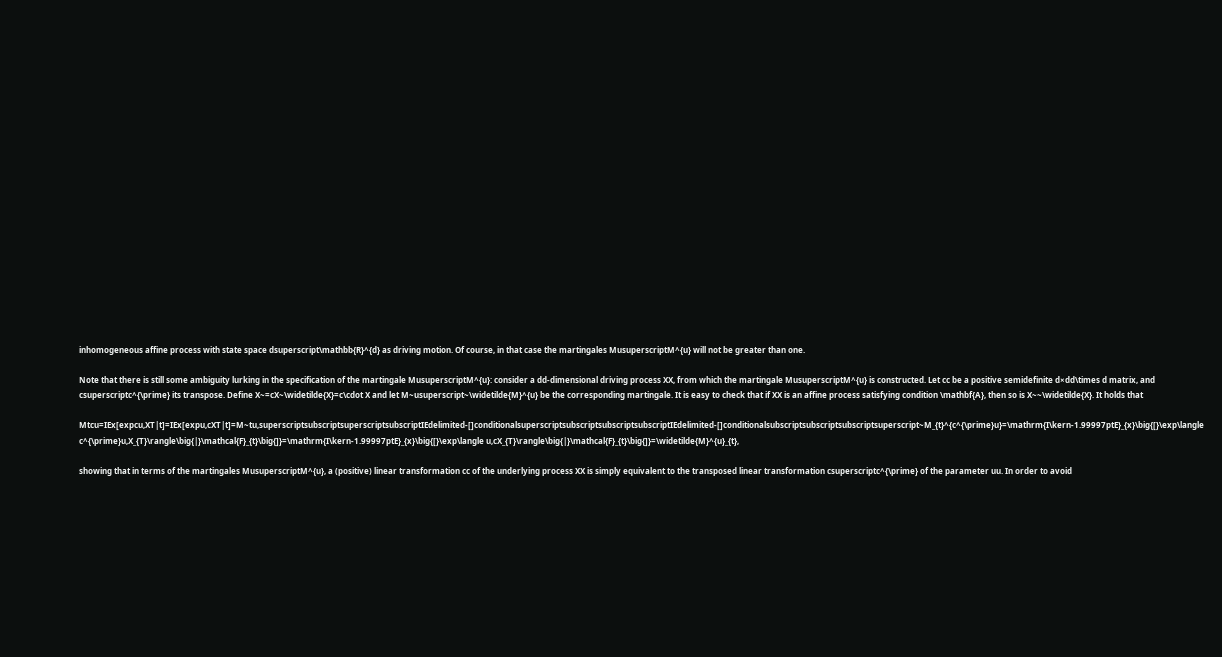inhomogeneous affine process with state space dsuperscript\mathbb{R}^{d} as driving motion. Of course, in that case the martingales MusuperscriptM^{u} will not be greater than one.

Note that there is still some ambiguity lurking in the specification of the martingale MusuperscriptM^{u}: consider a dd-dimensional driving process XX, from which the martingale MusuperscriptM^{u} is constructed. Let cc be a positive semidefinite d×dd\times d matrix, and csuperscriptc^{\prime} its transpose. Define X~=cX~\widetilde{X}=c\cdot X and let M~usuperscript~\widetilde{M}^{u} be the corresponding martingale. It is easy to check that if XX is an affine process satisfying condition \mathbf{A}, then so is X~~\widetilde{X}. It holds that

Mtcu=IEx[expcu,XT|t]=IEx[expu,cXT|t]=M~tu,superscriptsubscriptsuperscriptsubscriptIEdelimited-[]conditionalsuperscriptsubscriptsubscriptsubscriptIEdelimited-[]conditionalsubscriptsubscriptsubscriptsuperscript~M_{t}^{c^{\prime}u}=\mathrm{I\kern-1.99997ptE}_{x}\big{[}\exp\langle c^{\prime}u,X_{T}\rangle\big{|}\mathcal{F}_{t}\big{]}=\mathrm{I\kern-1.99997ptE}_{x}\big{[}\exp\langle u,cX_{T}\rangle\big{|}\mathcal{F}_{t}\big{]}=\widetilde{M}^{u}_{t},

showing that in terms of the martingales MusuperscriptM^{u}, a (positive) linear transformation cc of the underlying process XX is simply equivalent to the transposed linear transformation csuperscriptc^{\prime} of the parameter uu. In order to avoid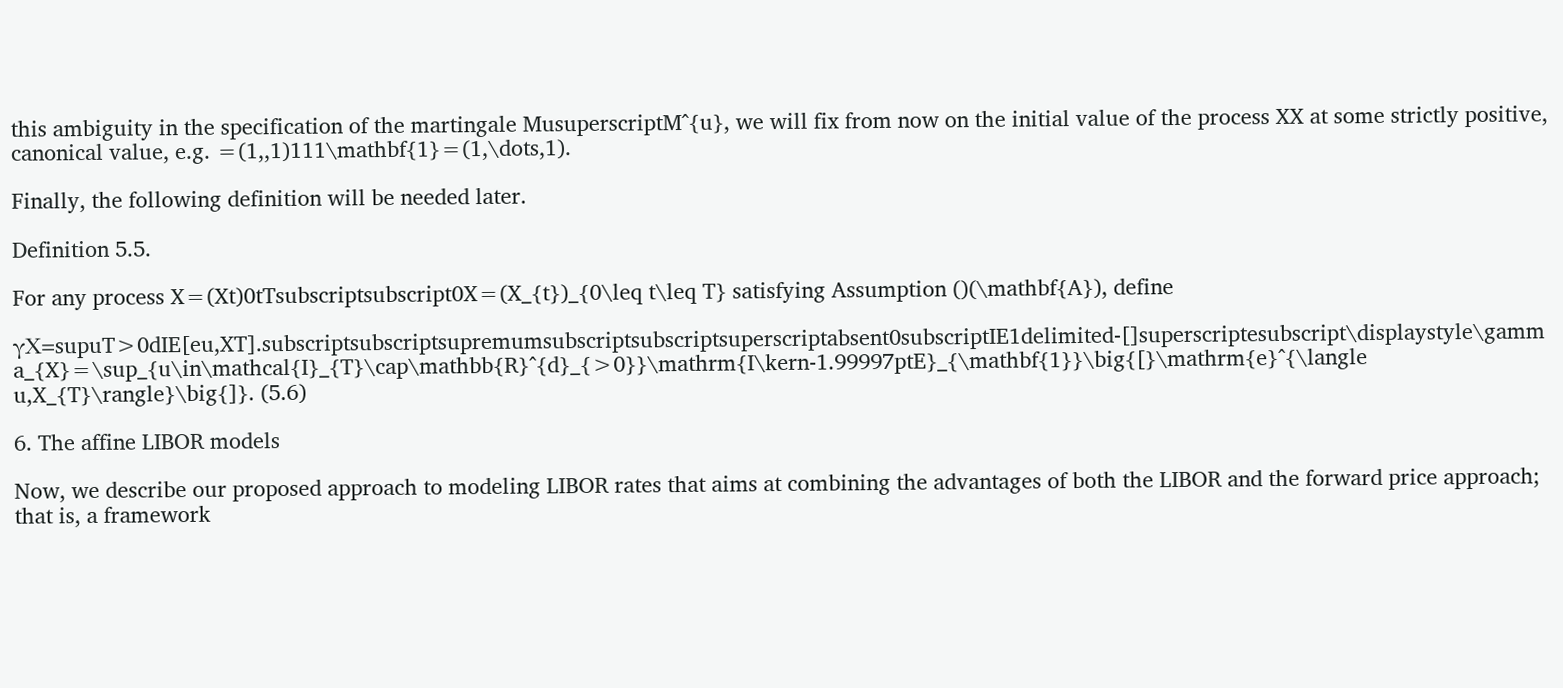this ambiguity in the specification of the martingale MusuperscriptM^{u}, we will fix from now on the initial value of the process XX at some strictly positive, canonical value, e.g. =(1,,1)111\mathbf{1}=(1,\dots,1).

Finally, the following definition will be needed later.

Definition 5.5.

For any process X=(Xt)0tTsubscriptsubscript0X=(X_{t})_{0\leq t\leq T} satisfying Assumption ()(\mathbf{A}), define

γX=supuT>0dIE[eu,XT].subscriptsubscriptsupremumsubscriptsubscriptsuperscriptabsent0subscriptIE1delimited-[]superscriptesubscript\displaystyle\gamma_{X}=\sup_{u\in\mathcal{I}_{T}\cap\mathbb{R}^{d}_{>0}}\mathrm{I\kern-1.99997ptE}_{\mathbf{1}}\big{[}\mathrm{e}^{\langle u,X_{T}\rangle}\big{]}. (5.6)

6. The affine LIBOR models

Now, we describe our proposed approach to modeling LIBOR rates that aims at combining the advantages of both the LIBOR and the forward price approach; that is, a framework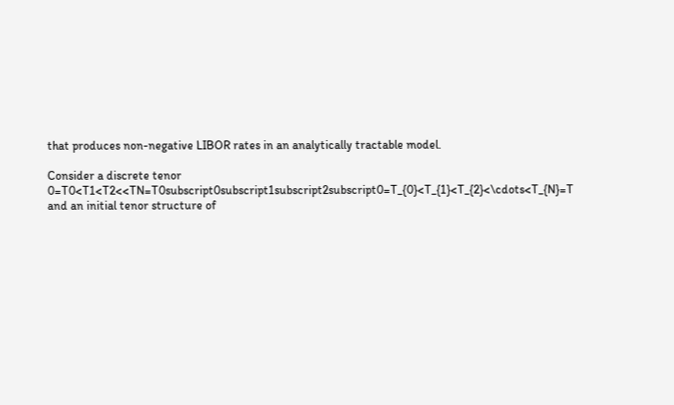that produces non-negative LIBOR rates in an analytically tractable model.

Consider a discrete tenor 0=T0<T1<T2<<TN=T0subscript0subscript1subscript2subscript0=T_{0}<T_{1}<T_{2}<\cdots<T_{N}=T and an initial tenor structure of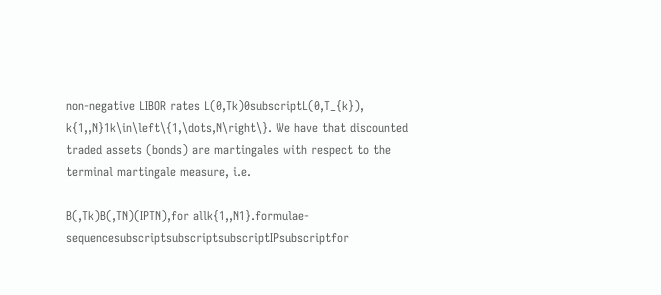non-negative LIBOR rates L(0,Tk)0subscriptL(0,T_{k}), k{1,,N}1k\in\left\{1,\dots,N\right\}. We have that discounted traded assets (bonds) are martingales with respect to the terminal martingale measure, i.e.

B(,Tk)B(,TN)(IPTN),for allk{1,,N1}.formulae-sequencesubscriptsubscriptsubscriptIPsubscriptfor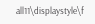all11\displaystyle\f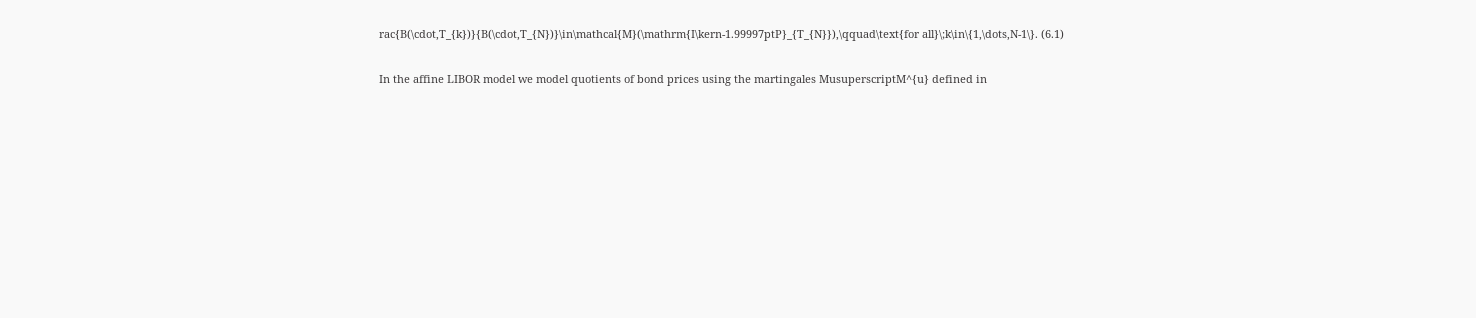rac{B(\cdot,T_{k})}{B(\cdot,T_{N})}\in\mathcal{M}(\mathrm{I\kern-1.99997ptP}_{T_{N}}),\qquad\text{for all}\;k\in\{1,\dots,N-1\}. (6.1)

In the affine LIBOR model we model quotients of bond prices using the martingales MusuperscriptM^{u} defined in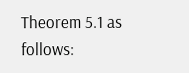Theorem 5.1 as follows: